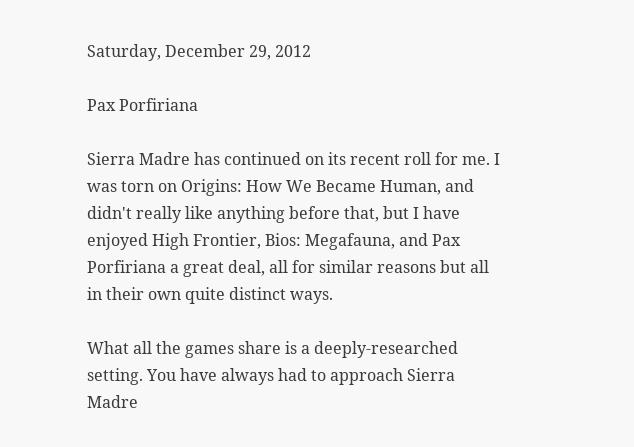Saturday, December 29, 2012

Pax Porfiriana

Sierra Madre has continued on its recent roll for me. I was torn on Origins: How We Became Human, and didn't really like anything before that, but I have enjoyed High Frontier, Bios: Megafauna, and Pax Porfiriana a great deal, all for similar reasons but all in their own quite distinct ways.

What all the games share is a deeply-researched setting. You have always had to approach Sierra Madre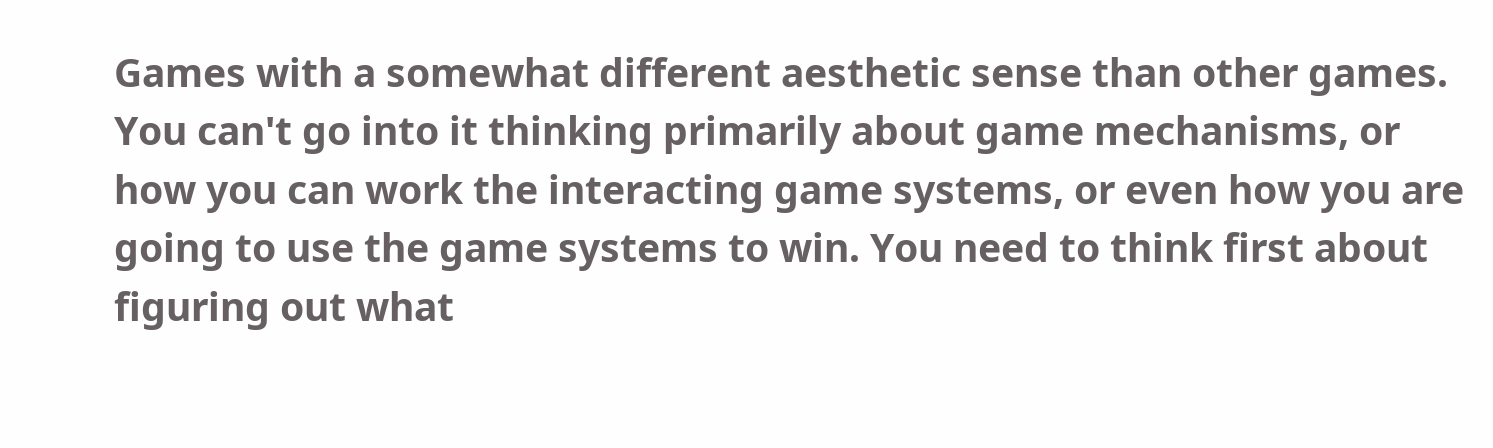Games with a somewhat different aesthetic sense than other games. You can't go into it thinking primarily about game mechanisms, or how you can work the interacting game systems, or even how you are going to use the game systems to win. You need to think first about figuring out what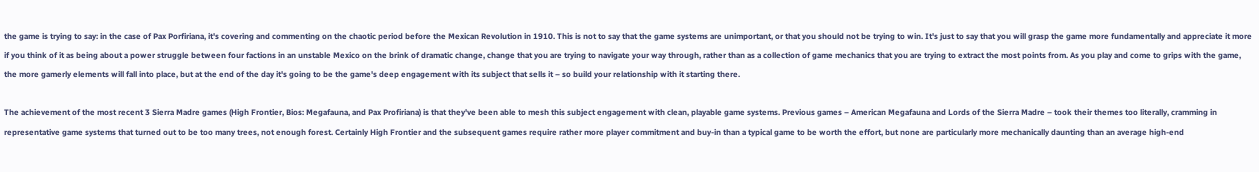the game is trying to say: in the case of Pax Porfiriana, it's covering and commenting on the chaotic period before the Mexican Revolution in 1910. This is not to say that the game systems are unimportant, or that you should not be trying to win. It's just to say that you will grasp the game more fundamentally and appreciate it more if you think of it as being about a power struggle between four factions in an unstable Mexico on the brink of dramatic change, change that you are trying to navigate your way through, rather than as a collection of game mechanics that you are trying to extract the most points from. As you play and come to grips with the game, the more gamerly elements will fall into place, but at the end of the day it's going to be the game's deep engagement with its subject that sells it – so build your relationship with it starting there.

The achievement of the most recent 3 Sierra Madre games (High Frontier, Bios: Megafauna, and Pax Profiriana) is that they've been able to mesh this subject engagement with clean, playable game systems. Previous games – American Megafauna and Lords of the Sierra Madre – took their themes too literally, cramming in representative game systems that turned out to be too many trees, not enough forest. Certainly High Frontier and the subsequent games require rather more player commitment and buy-in than a typical game to be worth the effort, but none are particularly more mechanically daunting than an average high-end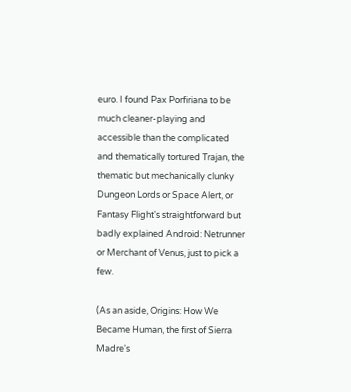euro. I found Pax Porfiriana to be much cleaner-playing and accessible than the complicated and thematically tortured Trajan, the thematic but mechanically clunky Dungeon Lords or Space Alert, or Fantasy Flight's straightforward but badly explained Android: Netrunner or Merchant of Venus, just to pick a few.

(As an aside, Origins: How We Became Human, the first of Sierra Madre's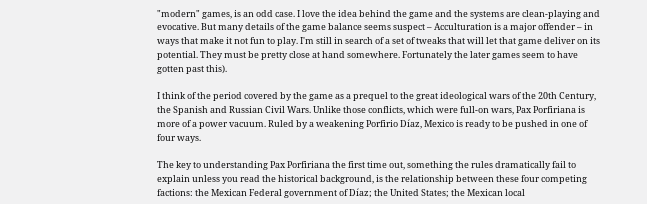"modern" games, is an odd case. I love the idea behind the game and the systems are clean-playing and evocative. But many details of the game balance seems suspect – Acculturation is a major offender – in ways that make it not fun to play. I'm still in search of a set of tweaks that will let that game deliver on its potential. They must be pretty close at hand somewhere. Fortunately the later games seem to have gotten past this).

I think of the period covered by the game as a prequel to the great ideological wars of the 20th Century, the Spanish and Russian Civil Wars. Unlike those conflicts, which were full-on wars, Pax Porfiriana is more of a power vacuum. Ruled by a weakening Porfirio Díaz, Mexico is ready to be pushed in one of four ways.

The key to understanding Pax Porfiriana the first time out, something the rules dramatically fail to explain unless you read the historical background, is the relationship between these four competing factions: the Mexican Federal government of Díaz; the United States; the Mexican local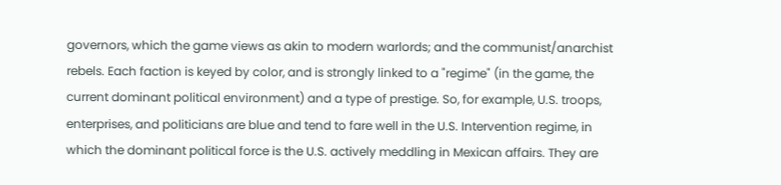governors, which the game views as akin to modern warlords; and the communist/anarchist rebels. Each faction is keyed by color, and is strongly linked to a "regime" (in the game, the current dominant political environment) and a type of prestige. So, for example, U.S. troops, enterprises, and politicians are blue and tend to fare well in the U.S. Intervention regime, in which the dominant political force is the U.S. actively meddling in Mexican affairs. They are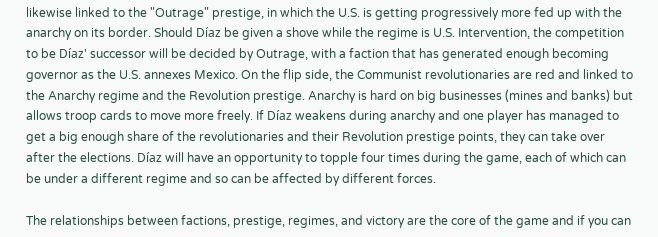likewise linked to the "Outrage" prestige, in which the U.S. is getting progressively more fed up with the anarchy on its border. Should Díaz be given a shove while the regime is U.S. Intervention, the competition to be Díaz' successor will be decided by Outrage, with a faction that has generated enough becoming governor as the U.S. annexes Mexico. On the flip side, the Communist revolutionaries are red and linked to the Anarchy regime and the Revolution prestige. Anarchy is hard on big businesses (mines and banks) but allows troop cards to move more freely. If Díaz weakens during anarchy and one player has managed to get a big enough share of the revolutionaries and their Revolution prestige points, they can take over after the elections. Díaz will have an opportunity to topple four times during the game, each of which can be under a different regime and so can be affected by different forces.

The relationships between factions, prestige, regimes, and victory are the core of the game and if you can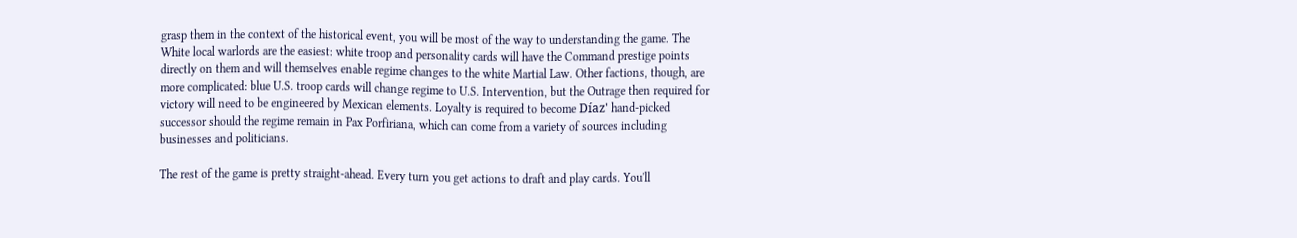grasp them in the context of the historical event, you will be most of the way to understanding the game. The White local warlords are the easiest: white troop and personality cards will have the Command prestige points directly on them and will themselves enable regime changes to the white Martial Law. Other factions, though, are more complicated: blue U.S. troop cards will change regime to U.S. Intervention, but the Outrage then required for victory will need to be engineered by Mexican elements. Loyalty is required to become Díaz' hand-picked successor should the regime remain in Pax Porfiriana, which can come from a variety of sources including businesses and politicians.

The rest of the game is pretty straight-ahead. Every turn you get actions to draft and play cards. You'll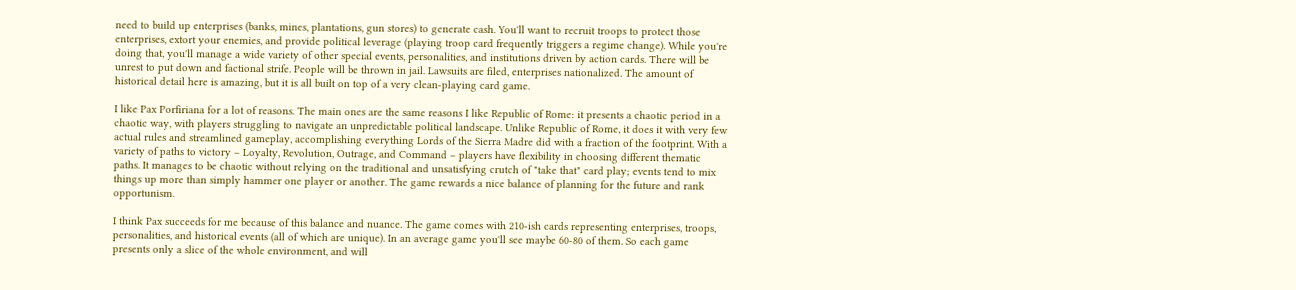need to build up enterprises (banks, mines, plantations, gun stores) to generate cash. You'll want to recruit troops to protect those enterprises, extort your enemies, and provide political leverage (playing troop card frequently triggers a regime change). While you're doing that, you'll manage a wide variety of other special events, personalities, and institutions driven by action cards. There will be unrest to put down and factional strife. People will be thrown in jail. Lawsuits are filed, enterprises nationalized. The amount of historical detail here is amazing, but it is all built on top of a very clean-playing card game.

I like Pax Porfiriana for a lot of reasons. The main ones are the same reasons I like Republic of Rome: it presents a chaotic period in a chaotic way, with players struggling to navigate an unpredictable political landscape. Unlike Republic of Rome, it does it with very few actual rules and streamlined gameplay, accomplishing everything Lords of the Sierra Madre did with a fraction of the footprint. With a variety of paths to victory – Loyalty, Revolution, Outrage, and Command – players have flexibility in choosing different thematic paths. It manages to be chaotic without relying on the traditional and unsatisfying crutch of "take that" card play; events tend to mix things up more than simply hammer one player or another. The game rewards a nice balance of planning for the future and rank opportunism.

I think Pax succeeds for me because of this balance and nuance. The game comes with 210-ish cards representing enterprises, troops, personalities, and historical events (all of which are unique). In an average game you'll see maybe 60-80 of them. So each game presents only a slice of the whole environment, and will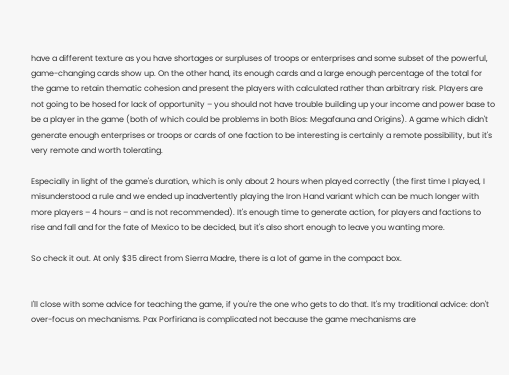have a different texture as you have shortages or surpluses of troops or enterprises and some subset of the powerful, game-changing cards show up. On the other hand, its enough cards and a large enough percentage of the total for the game to retain thematic cohesion and present the players with calculated rather than arbitrary risk. Players are not going to be hosed for lack of opportunity – you should not have trouble building up your income and power base to be a player in the game (both of which could be problems in both Bios: Megafauna and Origins). A game which didn't generate enough enterprises or troops or cards of one faction to be interesting is certainly a remote possibility, but it's very remote and worth tolerating.

Especially in light of the game's duration, which is only about 2 hours when played correctly (the first time I played, I misunderstood a rule and we ended up inadvertently playing the Iron Hand variant which can be much longer with more players – 4 hours – and is not recommended). It's enough time to generate action, for players and factions to rise and fall and for the fate of Mexico to be decided, but it's also short enough to leave you wanting more.

So check it out. At only $35 direct from Sierra Madre, there is a lot of game in the compact box.


I'll close with some advice for teaching the game, if you're the one who gets to do that. It's my traditional advice: don't over-focus on mechanisms. Pax Porfiriana is complicated not because the game mechanisms are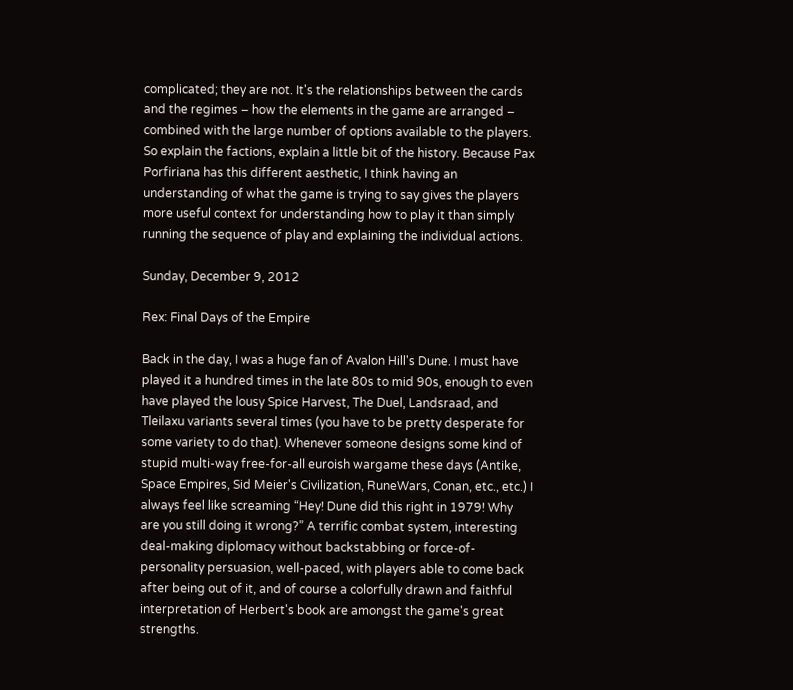complicated; they are not. It's the relationships between the cards and the regimes – how the elements in the game are arranged – combined with the large number of options available to the players. So explain the factions, explain a little bit of the history. Because Pax Porfiriana has this different aesthetic, I think having an understanding of what the game is trying to say gives the players more useful context for understanding how to play it than simply running the sequence of play and explaining the individual actions.

Sunday, December 9, 2012

Rex: Final Days of the Empire

Back in the day, I was a huge fan of Avalon Hill's Dune. I must have played it a hundred times in the late 80s to mid 90s, enough to even have played the lousy Spice Harvest, The Duel, Landsraad, and Tleilaxu variants several times (you have to be pretty desperate for some variety to do that). Whenever someone designs some kind of stupid multi-way free-for-all euroish wargame these days (Antike, Space Empires, Sid Meier's Civilization, RuneWars, Conan, etc., etc.) I always feel like screaming “Hey! Dune did this right in 1979! Why are you still doing it wrong?” A terrific combat system, interesting deal-making diplomacy without backstabbing or force-of-personality persuasion, well-paced, with players able to come back after being out of it, and of course a colorfully drawn and faithful interpretation of Herbert's book are amongst the game's great strengths.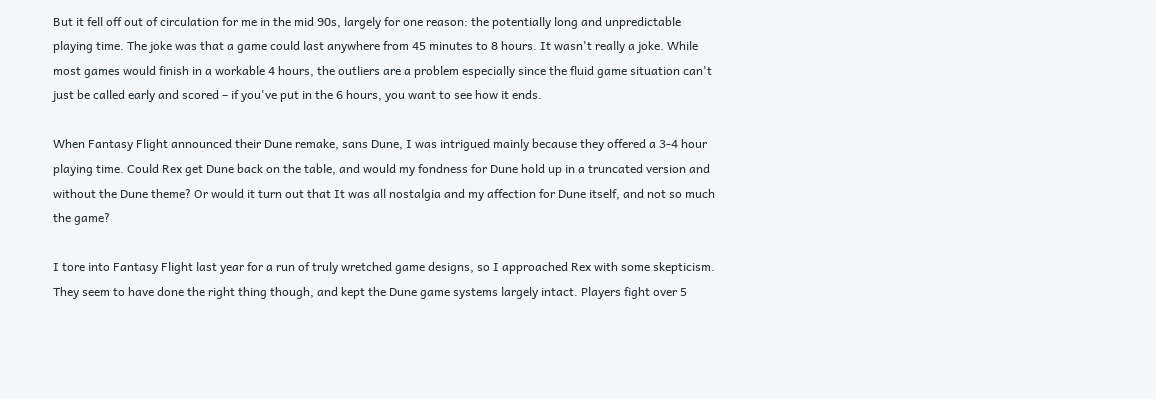But it fell off out of circulation for me in the mid 90s, largely for one reason: the potentially long and unpredictable playing time. The joke was that a game could last anywhere from 45 minutes to 8 hours. It wasn't really a joke. While most games would finish in a workable 4 hours, the outliers are a problem especially since the fluid game situation can't just be called early and scored – if you've put in the 6 hours, you want to see how it ends.

When Fantasy Flight announced their Dune remake, sans Dune, I was intrigued mainly because they offered a 3-4 hour playing time. Could Rex get Dune back on the table, and would my fondness for Dune hold up in a truncated version and without the Dune theme? Or would it turn out that It was all nostalgia and my affection for Dune itself, and not so much the game?

I tore into Fantasy Flight last year for a run of truly wretched game designs, so I approached Rex with some skepticism. They seem to have done the right thing though, and kept the Dune game systems largely intact. Players fight over 5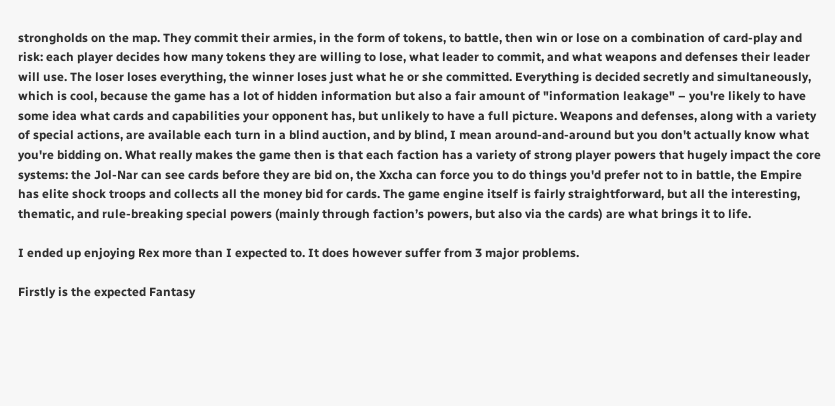strongholds on the map. They commit their armies, in the form of tokens, to battle, then win or lose on a combination of card-play and risk: each player decides how many tokens they are willing to lose, what leader to commit, and what weapons and defenses their leader will use. The loser loses everything, the winner loses just what he or she committed. Everything is decided secretly and simultaneously, which is cool, because the game has a lot of hidden information but also a fair amount of "information leakage" – you're likely to have some idea what cards and capabilities your opponent has, but unlikely to have a full picture. Weapons and defenses, along with a variety of special actions, are available each turn in a blind auction, and by blind, I mean around-and-around but you don't actually know what you're bidding on. What really makes the game then is that each faction has a variety of strong player powers that hugely impact the core systems: the Jol-Nar can see cards before they are bid on, the Xxcha can force you to do things you'd prefer not to in battle, the Empire has elite shock troops and collects all the money bid for cards. The game engine itself is fairly straightforward, but all the interesting, thematic, and rule-breaking special powers (mainly through faction’s powers, but also via the cards) are what brings it to life.

I ended up enjoying Rex more than I expected to. It does however suffer from 3 major problems.

Firstly is the expected Fantasy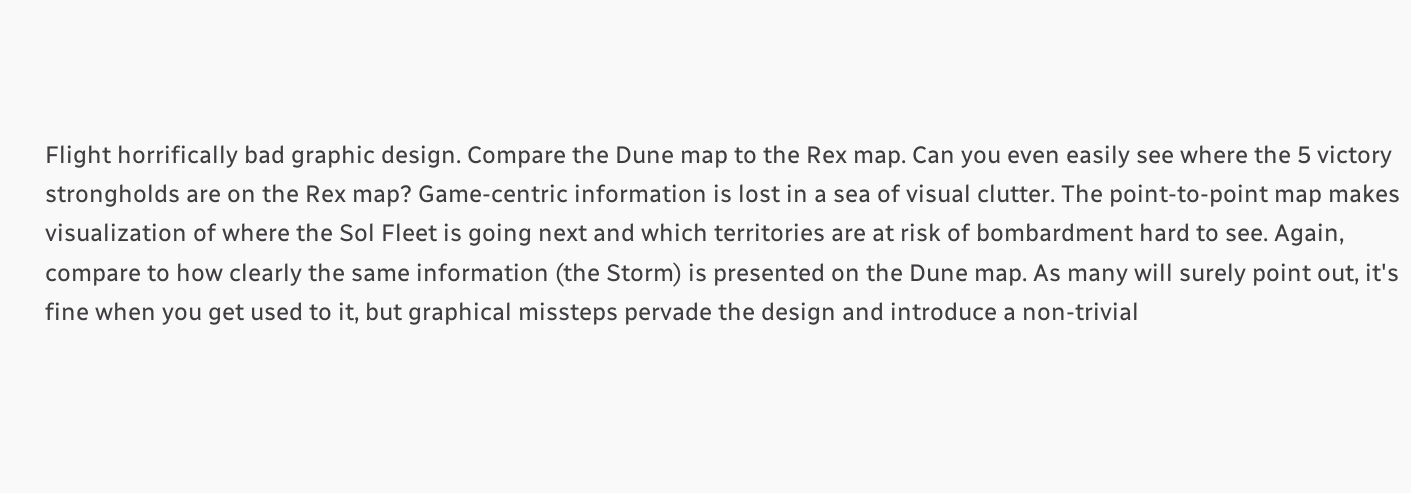Flight horrifically bad graphic design. Compare the Dune map to the Rex map. Can you even easily see where the 5 victory strongholds are on the Rex map? Game-centric information is lost in a sea of visual clutter. The point-to-point map makes visualization of where the Sol Fleet is going next and which territories are at risk of bombardment hard to see. Again, compare to how clearly the same information (the Storm) is presented on the Dune map. As many will surely point out, it's fine when you get used to it, but graphical missteps pervade the design and introduce a non-trivial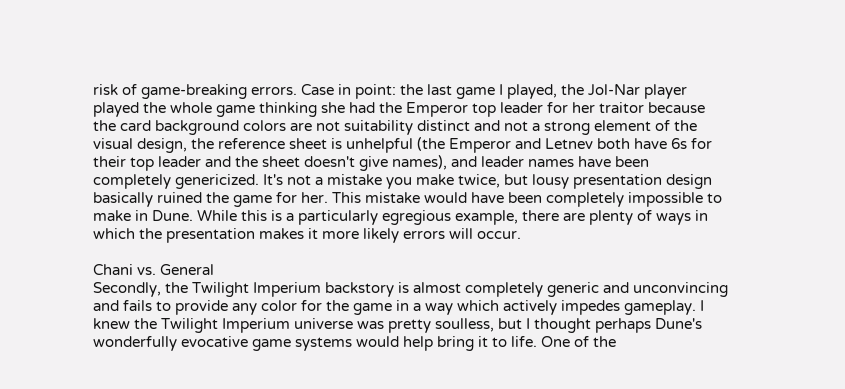risk of game-breaking errors. Case in point: the last game I played, the Jol-Nar player played the whole game thinking she had the Emperor top leader for her traitor because the card background colors are not suitability distinct and not a strong element of the visual design, the reference sheet is unhelpful (the Emperor and Letnev both have 6s for their top leader and the sheet doesn't give names), and leader names have been completely genericized. It's not a mistake you make twice, but lousy presentation design basically ruined the game for her. This mistake would have been completely impossible to make in Dune. While this is a particularly egregious example, there are plenty of ways in which the presentation makes it more likely errors will occur.

Chani vs. General
Secondly, the Twilight Imperium backstory is almost completely generic and unconvincing and fails to provide any color for the game in a way which actively impedes gameplay. I knew the Twilight Imperium universe was pretty soulless, but I thought perhaps Dune's wonderfully evocative game systems would help bring it to life. One of the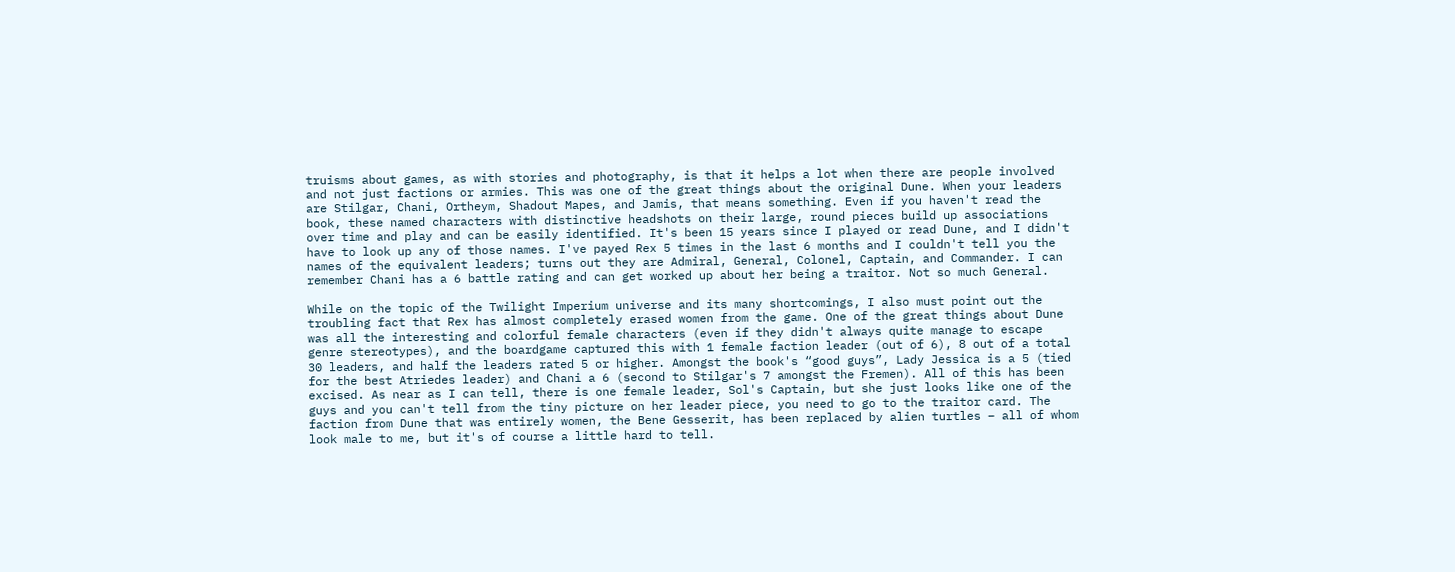truisms about games, as with stories and photography, is that it helps a lot when there are people involved and not just factions or armies. This was one of the great things about the original Dune. When your leaders are Stilgar, Chani, Ortheym, Shadout Mapes, and Jamis, that means something. Even if you haven't read the book, these named characters with distinctive headshots on their large, round pieces build up associations over time and play and can be easily identified. It's been 15 years since I played or read Dune, and I didn't have to look up any of those names. I've payed Rex 5 times in the last 6 months and I couldn't tell you the names of the equivalent leaders; turns out they are Admiral, General, Colonel, Captain, and Commander. I can remember Chani has a 6 battle rating and can get worked up about her being a traitor. Not so much General.

While on the topic of the Twilight Imperium universe and its many shortcomings, I also must point out the troubling fact that Rex has almost completely erased women from the game. One of the great things about Dune was all the interesting and colorful female characters (even if they didn't always quite manage to escape genre stereotypes), and the boardgame captured this with 1 female faction leader (out of 6), 8 out of a total 30 leaders, and half the leaders rated 5 or higher. Amongst the book's “good guys”, Lady Jessica is a 5 (tied for the best Atriedes leader) and Chani a 6 (second to Stilgar's 7 amongst the Fremen). All of this has been excised. As near as I can tell, there is one female leader, Sol's Captain, but she just looks like one of the guys and you can't tell from the tiny picture on her leader piece, you need to go to the traitor card. The faction from Dune that was entirely women, the Bene Gesserit, has been replaced by alien turtles – all of whom look male to me, but it's of course a little hard to tell.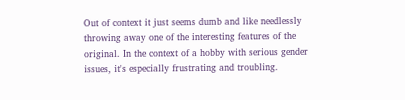Out of context it just seems dumb and like needlessly throwing away one of the interesting features of the original. In the context of a hobby with serious gender issues, it's especially frustrating and troubling.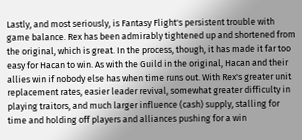Lastly, and most seriously, is Fantasy Flight's persistent trouble with game balance. Rex has been admirably tightened up and shortened from the original, which is great. In the process, though, it has made it far too easy for Hacan to win. As with the Guild in the original, Hacan and their allies win if nobody else has when time runs out. With Rex's greater unit replacement rates, easier leader revival, somewhat greater difficulty in playing traitors, and much larger influence (cash) supply, stalling for time and holding off players and alliances pushing for a win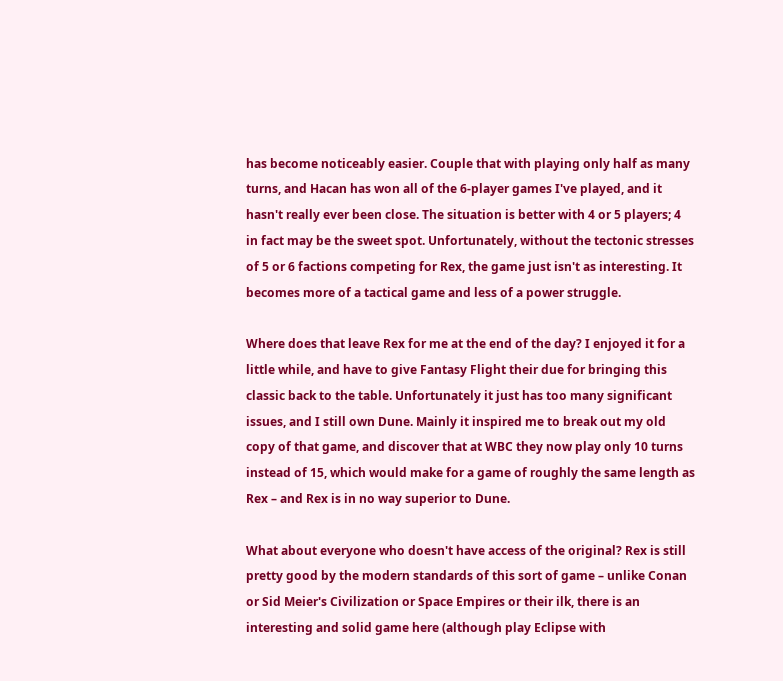has become noticeably easier. Couple that with playing only half as many turns, and Hacan has won all of the 6-player games I've played, and it hasn't really ever been close. The situation is better with 4 or 5 players; 4 in fact may be the sweet spot. Unfortunately, without the tectonic stresses of 5 or 6 factions competing for Rex, the game just isn't as interesting. It becomes more of a tactical game and less of a power struggle.

Where does that leave Rex for me at the end of the day? I enjoyed it for a little while, and have to give Fantasy Flight their due for bringing this classic back to the table. Unfortunately it just has too many significant issues, and I still own Dune. Mainly it inspired me to break out my old copy of that game, and discover that at WBC they now play only 10 turns instead of 15, which would make for a game of roughly the same length as Rex – and Rex is in no way superior to Dune.

What about everyone who doesn't have access of the original? Rex is still pretty good by the modern standards of this sort of game – unlike Conan or Sid Meier's Civilization or Space Empires or their ilk, there is an interesting and solid game here (although play Eclipse with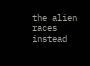the alien races instead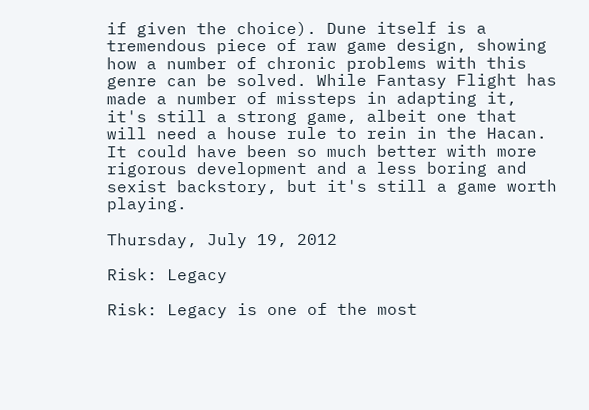if given the choice). Dune itself is a tremendous piece of raw game design, showing how a number of chronic problems with this genre can be solved. While Fantasy Flight has made a number of missteps in adapting it, it's still a strong game, albeit one that will need a house rule to rein in the Hacan. It could have been so much better with more rigorous development and a less boring and sexist backstory, but it's still a game worth playing.

Thursday, July 19, 2012

Risk: Legacy

Risk: Legacy is one of the most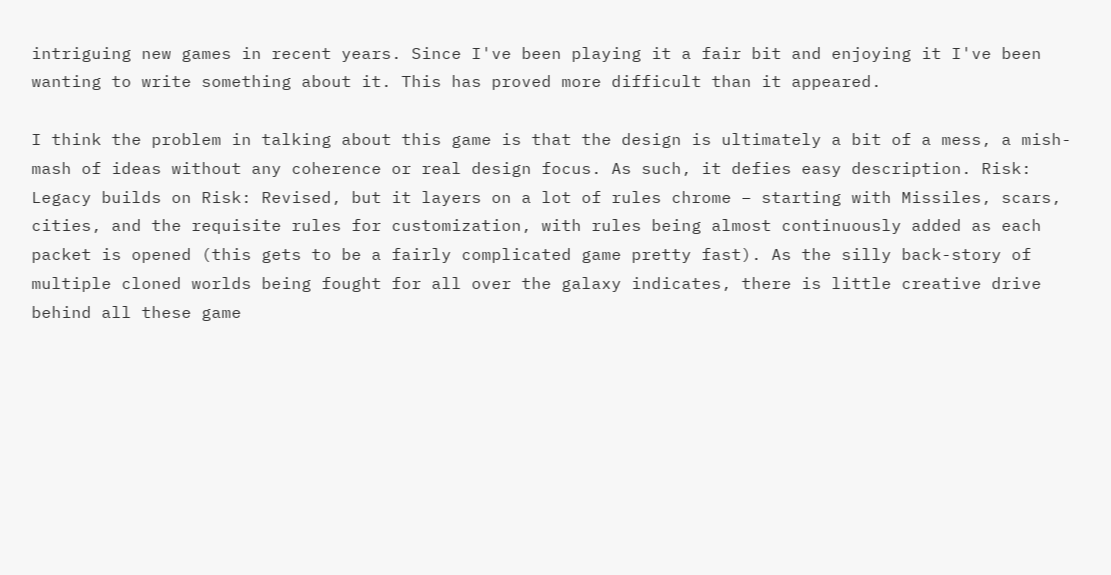intriguing new games in recent years. Since I've been playing it a fair bit and enjoying it I've been wanting to write something about it. This has proved more difficult than it appeared.

I think the problem in talking about this game is that the design is ultimately a bit of a mess, a mish-mash of ideas without any coherence or real design focus. As such, it defies easy description. Risk: Legacy builds on Risk: Revised, but it layers on a lot of rules chrome – starting with Missiles, scars, cities, and the requisite rules for customization, with rules being almost continuously added as each packet is opened (this gets to be a fairly complicated game pretty fast). As the silly back-story of multiple cloned worlds being fought for all over the galaxy indicates, there is little creative drive behind all these game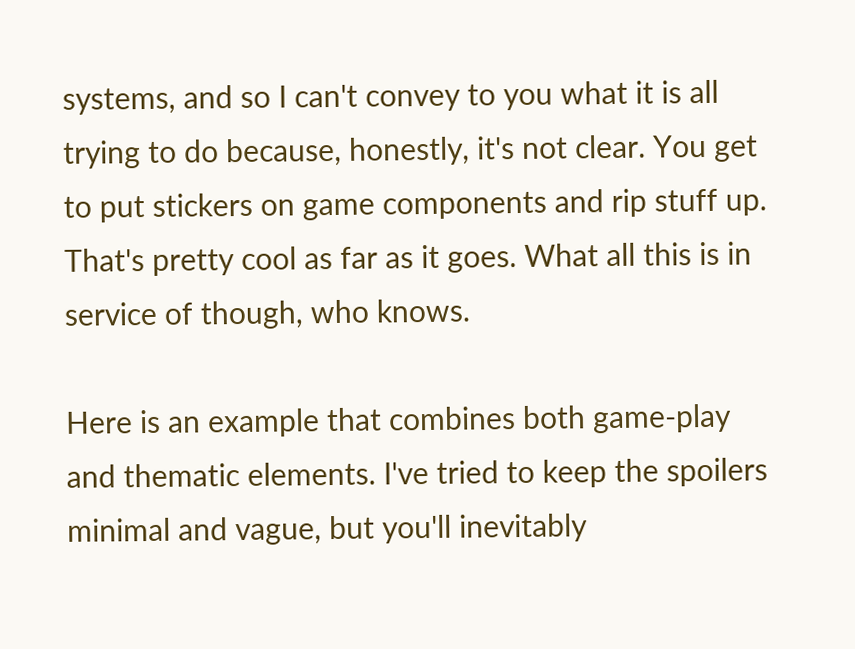systems, and so I can't convey to you what it is all trying to do because, honestly, it's not clear. You get to put stickers on game components and rip stuff up. That's pretty cool as far as it goes. What all this is in service of though, who knows.

Here is an example that combines both game-play and thematic elements. I've tried to keep the spoilers minimal and vague, but you'll inevitably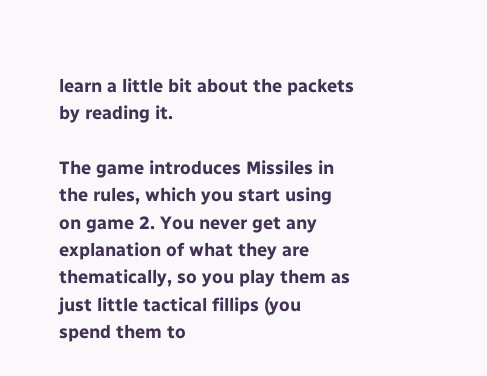learn a little bit about the packets by reading it.

The game introduces Missiles in the rules, which you start using on game 2. You never get any explanation of what they are thematically, so you play them as just little tactical fillips (you spend them to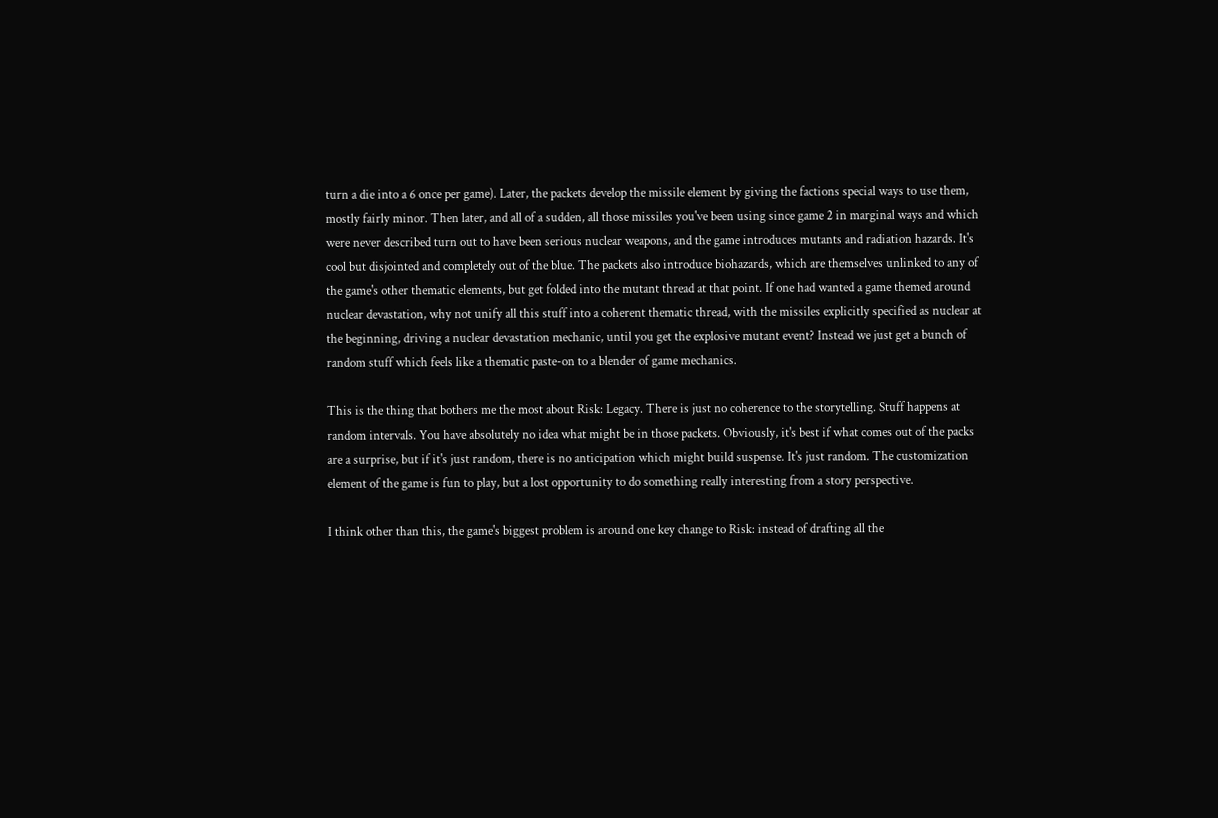turn a die into a 6 once per game). Later, the packets develop the missile element by giving the factions special ways to use them, mostly fairly minor. Then later, and all of a sudden, all those missiles you've been using since game 2 in marginal ways and which were never described turn out to have been serious nuclear weapons, and the game introduces mutants and radiation hazards. It's cool but disjointed and completely out of the blue. The packets also introduce biohazards, which are themselves unlinked to any of the game's other thematic elements, but get folded into the mutant thread at that point. If one had wanted a game themed around nuclear devastation, why not unify all this stuff into a coherent thematic thread, with the missiles explicitly specified as nuclear at the beginning, driving a nuclear devastation mechanic, until you get the explosive mutant event? Instead we just get a bunch of random stuff which feels like a thematic paste-on to a blender of game mechanics.

This is the thing that bothers me the most about Risk: Legacy. There is just no coherence to the storytelling. Stuff happens at random intervals. You have absolutely no idea what might be in those packets. Obviously, it's best if what comes out of the packs are a surprise, but if it's just random, there is no anticipation which might build suspense. It's just random. The customization element of the game is fun to play, but a lost opportunity to do something really interesting from a story perspective.

I think other than this, the game's biggest problem is around one key change to Risk: instead of drafting all the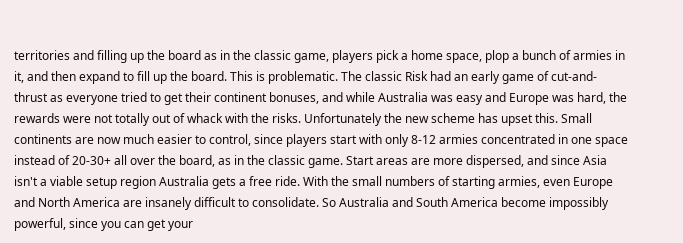territories and filling up the board as in the classic game, players pick a home space, plop a bunch of armies in it, and then expand to fill up the board. This is problematic. The classic Risk had an early game of cut-and-thrust as everyone tried to get their continent bonuses, and while Australia was easy and Europe was hard, the rewards were not totally out of whack with the risks. Unfortunately the new scheme has upset this. Small continents are now much easier to control, since players start with only 8-12 armies concentrated in one space instead of 20-30+ all over the board, as in the classic game. Start areas are more dispersed, and since Asia isn't a viable setup region Australia gets a free ride. With the small numbers of starting armies, even Europe and North America are insanely difficult to consolidate. So Australia and South America become impossibly powerful, since you can get your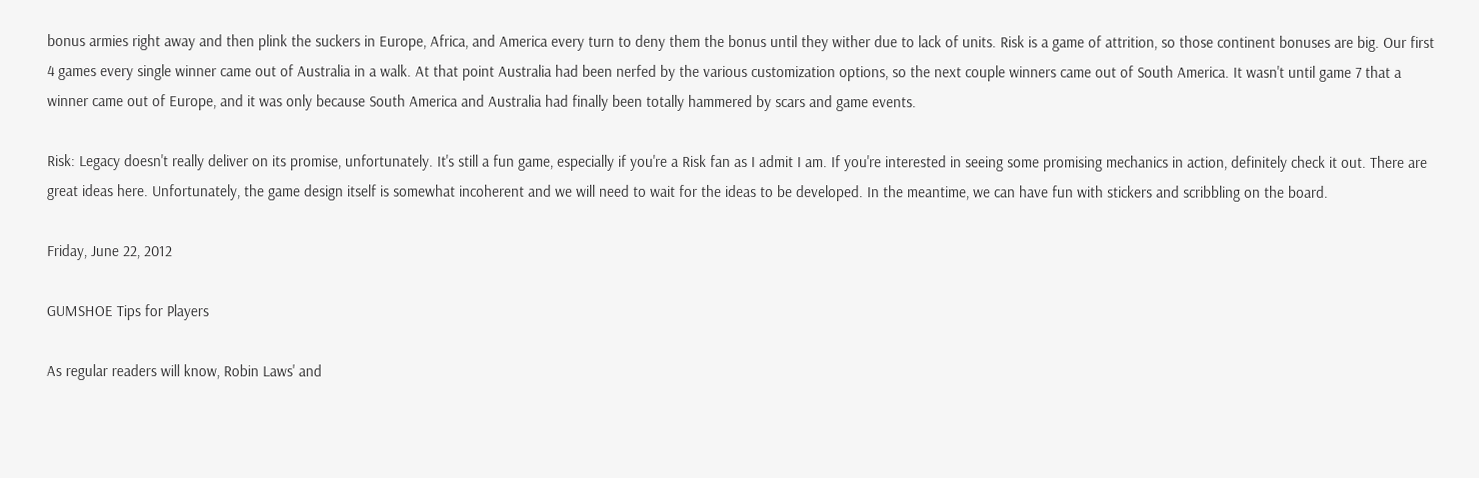bonus armies right away and then plink the suckers in Europe, Africa, and America every turn to deny them the bonus until they wither due to lack of units. Risk is a game of attrition, so those continent bonuses are big. Our first 4 games every single winner came out of Australia in a walk. At that point Australia had been nerfed by the various customization options, so the next couple winners came out of South America. It wasn't until game 7 that a winner came out of Europe, and it was only because South America and Australia had finally been totally hammered by scars and game events.

Risk: Legacy doesn't really deliver on its promise, unfortunately. It's still a fun game, especially if you're a Risk fan as I admit I am. If you're interested in seeing some promising mechanics in action, definitely check it out. There are great ideas here. Unfortunately, the game design itself is somewhat incoherent and we will need to wait for the ideas to be developed. In the meantime, we can have fun with stickers and scribbling on the board.

Friday, June 22, 2012

GUMSHOE Tips for Players

As regular readers will know, Robin Laws' and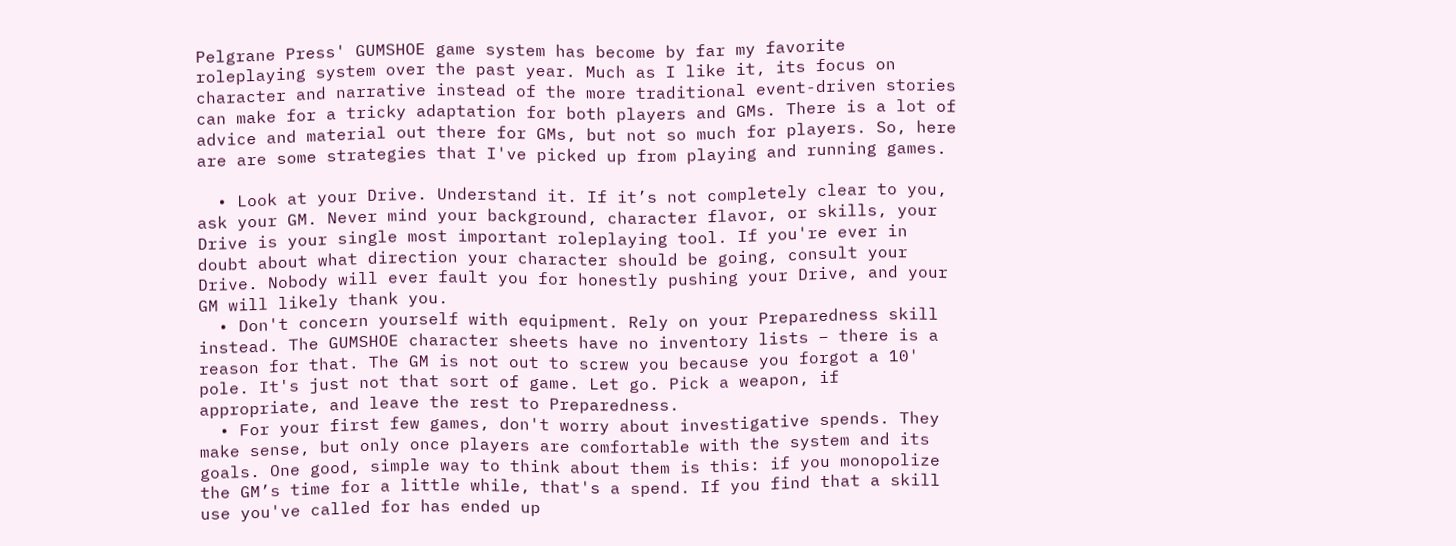Pelgrane Press' GUMSHOE game system has become by far my favorite roleplaying system over the past year. Much as I like it, its focus on character and narrative instead of the more traditional event-driven stories can make for a tricky adaptation for both players and GMs. There is a lot of advice and material out there for GMs, but not so much for players. So, here are are some strategies that I've picked up from playing and running games.

  • Look at your Drive. Understand it. If it’s not completely clear to you, ask your GM. Never mind your background, character flavor, or skills, your Drive is your single most important roleplaying tool. If you're ever in doubt about what direction your character should be going, consult your Drive. Nobody will ever fault you for honestly pushing your Drive, and your GM will likely thank you.
  • Don't concern yourself with equipment. Rely on your Preparedness skill instead. The GUMSHOE character sheets have no inventory lists – there is a reason for that. The GM is not out to screw you because you forgot a 10' pole. It's just not that sort of game. Let go. Pick a weapon, if appropriate, and leave the rest to Preparedness.
  • For your first few games, don't worry about investigative spends. They make sense, but only once players are comfortable with the system and its goals. One good, simple way to think about them is this: if you monopolize the GM’s time for a little while, that's a spend. If you find that a skill use you've called for has ended up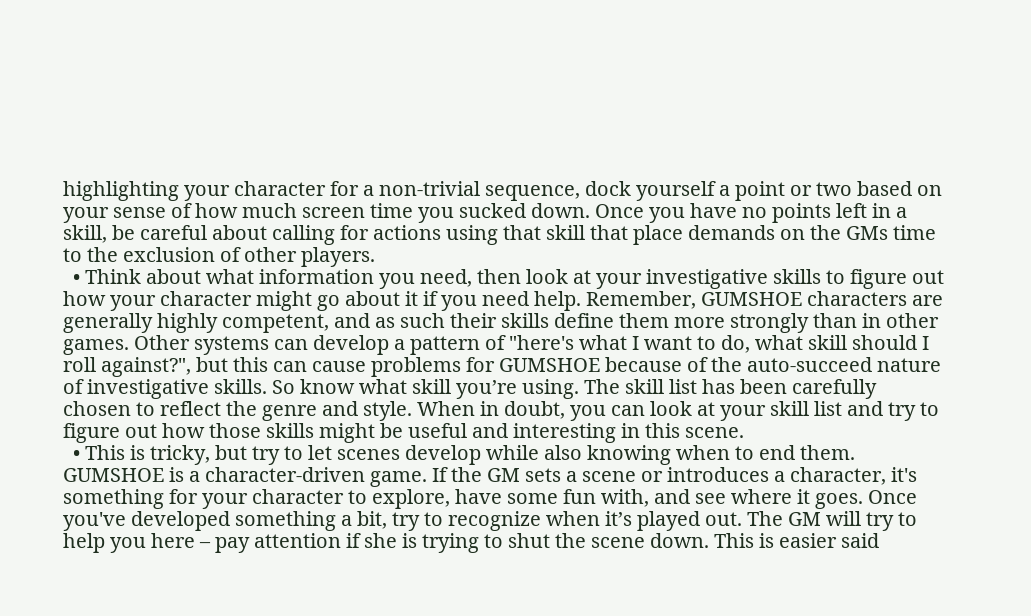highlighting your character for a non-trivial sequence, dock yourself a point or two based on your sense of how much screen time you sucked down. Once you have no points left in a skill, be careful about calling for actions using that skill that place demands on the GMs time to the exclusion of other players.
  • Think about what information you need, then look at your investigative skills to figure out how your character might go about it if you need help. Remember, GUMSHOE characters are generally highly competent, and as such their skills define them more strongly than in other games. Other systems can develop a pattern of "here's what I want to do, what skill should I roll against?", but this can cause problems for GUMSHOE because of the auto-succeed nature of investigative skills. So know what skill you’re using. The skill list has been carefully chosen to reflect the genre and style. When in doubt, you can look at your skill list and try to figure out how those skills might be useful and interesting in this scene.
  • This is tricky, but try to let scenes develop while also knowing when to end them. GUMSHOE is a character-driven game. If the GM sets a scene or introduces a character, it's something for your character to explore, have some fun with, and see where it goes. Once you've developed something a bit, try to recognize when it’s played out. The GM will try to help you here – pay attention if she is trying to shut the scene down. This is easier said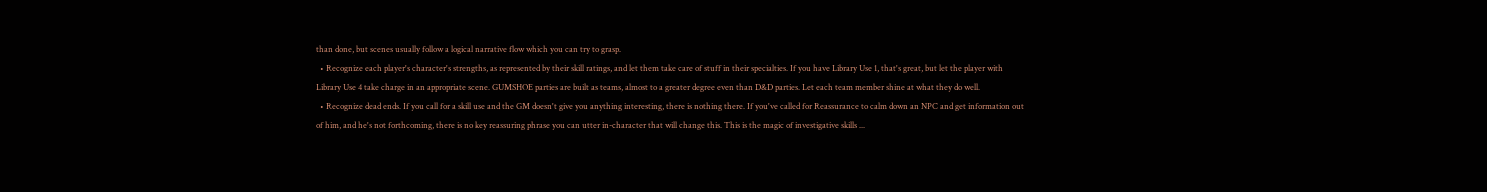than done, but scenes usually follow a logical narrative flow which you can try to grasp.
  • Recognize each player's character's strengths, as represented by their skill ratings, and let them take care of stuff in their specialties. If you have Library Use 1, that's great, but let the player with Library Use 4 take charge in an appropriate scene. GUMSHOE parties are built as teams, almost to a greater degree even than D&D parties. Let each team member shine at what they do well.
  • Recognize dead ends. If you call for a skill use and the GM doesn't give you anything interesting, there is nothing there. If you've called for Reassurance to calm down an NPC and get information out of him, and he's not forthcoming, there is no key reassuring phrase you can utter in-character that will change this. This is the magic of investigative skills ...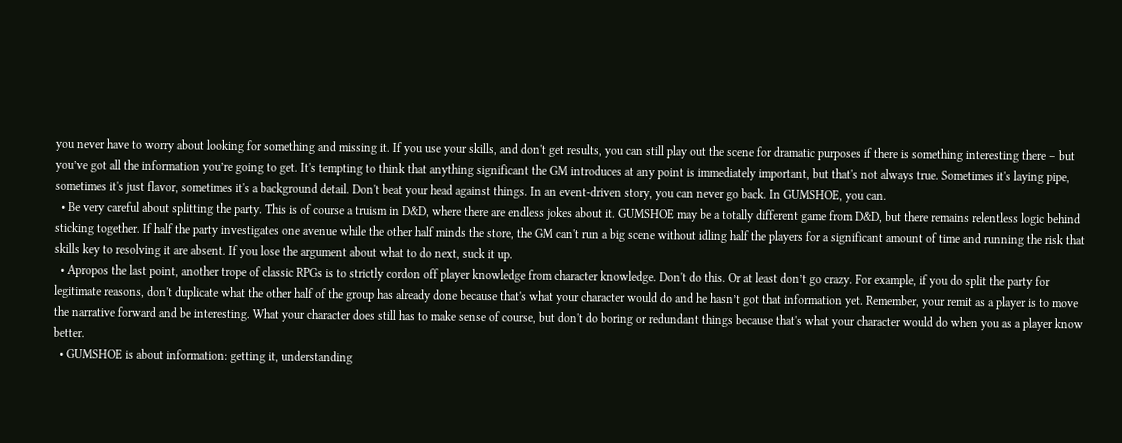you never have to worry about looking for something and missing it. If you use your skills, and don't get results, you can still play out the scene for dramatic purposes if there is something interesting there – but you’ve got all the information you’re going to get. It's tempting to think that anything significant the GM introduces at any point is immediately important, but that's not always true. Sometimes it's laying pipe, sometimes it's just flavor, sometimes it's a background detail. Don't beat your head against things. In an event-driven story, you can never go back. In GUMSHOE, you can.
  • Be very careful about splitting the party. This is of course a truism in D&D, where there are endless jokes about it. GUMSHOE may be a totally different game from D&D, but there remains relentless logic behind sticking together. If half the party investigates one avenue while the other half minds the store, the GM can't run a big scene without idling half the players for a significant amount of time and running the risk that skills key to resolving it are absent. If you lose the argument about what to do next, suck it up.
  • Apropos the last point, another trope of classic RPGs is to strictly cordon off player knowledge from character knowledge. Don't do this. Or at least don’t go crazy. For example, if you do split the party for legitimate reasons, don't duplicate what the other half of the group has already done because that's what your character would do and he hasn’t got that information yet. Remember, your remit as a player is to move the narrative forward and be interesting. What your character does still has to make sense of course, but don't do boring or redundant things because that's what your character would do when you as a player know better.
  • GUMSHOE is about information: getting it, understanding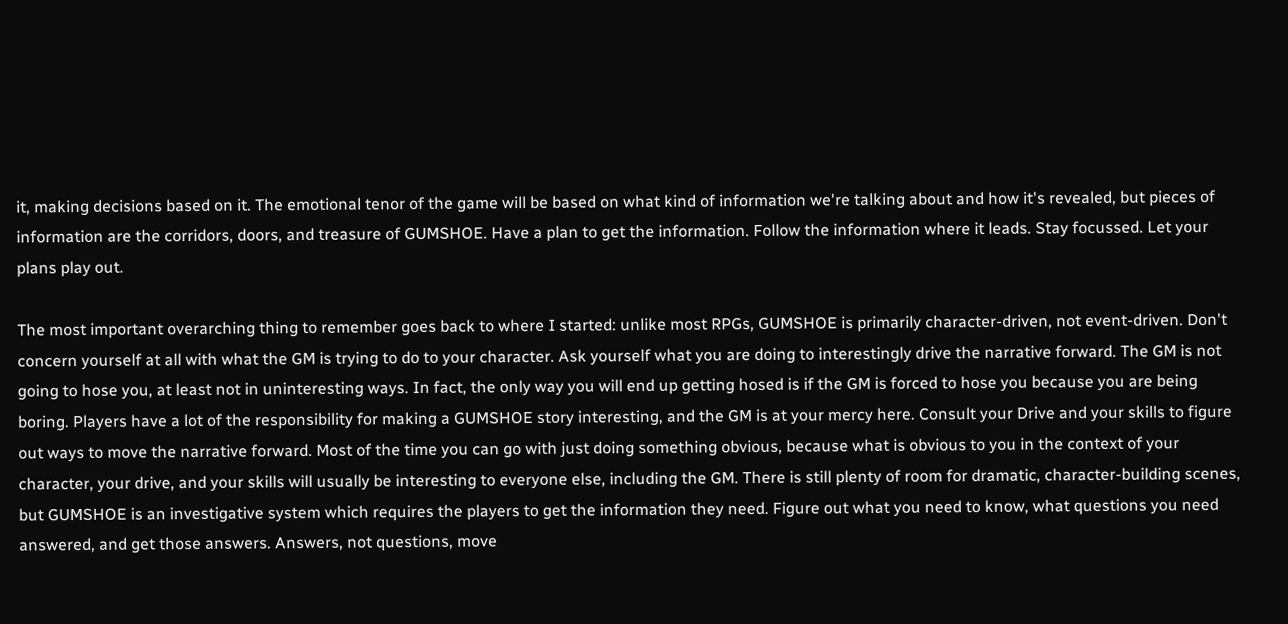it, making decisions based on it. The emotional tenor of the game will be based on what kind of information we're talking about and how it's revealed, but pieces of information are the corridors, doors, and treasure of GUMSHOE. Have a plan to get the information. Follow the information where it leads. Stay focussed. Let your plans play out.

The most important overarching thing to remember goes back to where I started: unlike most RPGs, GUMSHOE is primarily character-driven, not event-driven. Don't concern yourself at all with what the GM is trying to do to your character. Ask yourself what you are doing to interestingly drive the narrative forward. The GM is not going to hose you, at least not in uninteresting ways. In fact, the only way you will end up getting hosed is if the GM is forced to hose you because you are being boring. Players have a lot of the responsibility for making a GUMSHOE story interesting, and the GM is at your mercy here. Consult your Drive and your skills to figure out ways to move the narrative forward. Most of the time you can go with just doing something obvious, because what is obvious to you in the context of your character, your drive, and your skills will usually be interesting to everyone else, including the GM. There is still plenty of room for dramatic, character-building scenes, but GUMSHOE is an investigative system which requires the players to get the information they need. Figure out what you need to know, what questions you need answered, and get those answers. Answers, not questions, move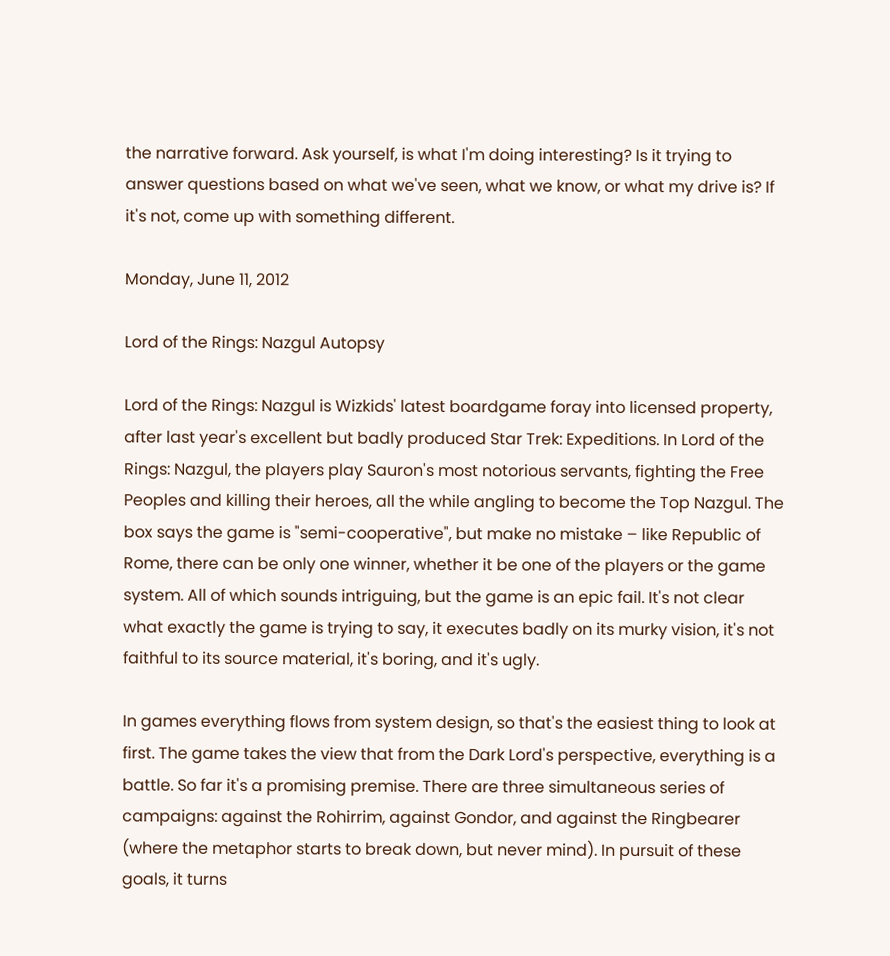the narrative forward. Ask yourself, is what I'm doing interesting? Is it trying to answer questions based on what we've seen, what we know, or what my drive is? If it's not, come up with something different.

Monday, June 11, 2012

Lord of the Rings: Nazgul Autopsy

Lord of the Rings: Nazgul is Wizkids' latest boardgame foray into licensed property, after last year's excellent but badly produced Star Trek: Expeditions. In Lord of the Rings: Nazgul, the players play Sauron's most notorious servants, fighting the Free Peoples and killing their heroes, all the while angling to become the Top Nazgul. The box says the game is "semi-cooperative", but make no mistake – like Republic of Rome, there can be only one winner, whether it be one of the players or the game system. All of which sounds intriguing, but the game is an epic fail. It's not clear what exactly the game is trying to say, it executes badly on its murky vision, it's not faithful to its source material, it's boring, and it's ugly.

In games everything flows from system design, so that's the easiest thing to look at first. The game takes the view that from the Dark Lord's perspective, everything is a battle. So far it's a promising premise. There are three simultaneous series of campaigns: against the Rohirrim, against Gondor, and against the Ringbearer (where the metaphor starts to break down, but never mind). In pursuit of these goals, it turns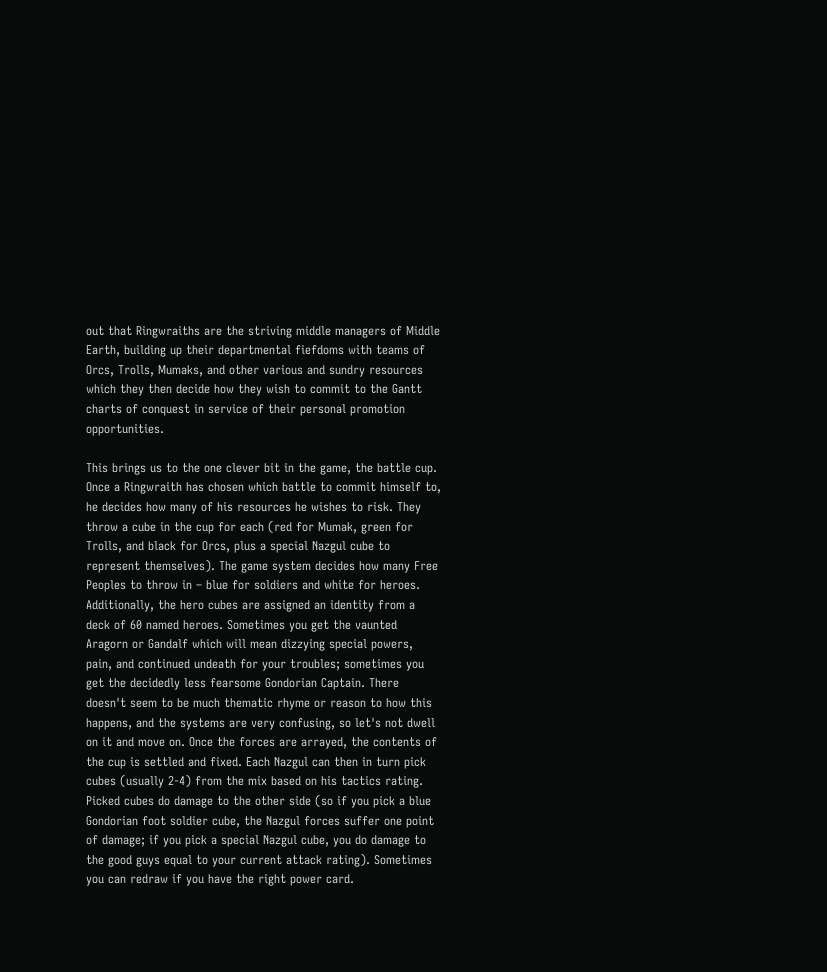out that Ringwraiths are the striving middle managers of Middle Earth, building up their departmental fiefdoms with teams of Orcs, Trolls, Mumaks, and other various and sundry resources which they then decide how they wish to commit to the Gantt charts of conquest in service of their personal promotion opportunities.

This brings us to the one clever bit in the game, the battle cup. Once a Ringwraith has chosen which battle to commit himself to, he decides how many of his resources he wishes to risk. They throw a cube in the cup for each (red for Mumak, green for Trolls, and black for Orcs, plus a special Nazgul cube to represent themselves). The game system decides how many Free Peoples to throw in – blue for soldiers and white for heroes. Additionally, the hero cubes are assigned an identity from a deck of 60 named heroes. Sometimes you get the vaunted Aragorn or Gandalf which will mean dizzying special powers, pain, and continued undeath for your troubles; sometimes you get the decidedly less fearsome Gondorian Captain. There doesn't seem to be much thematic rhyme or reason to how this happens, and the systems are very confusing, so let's not dwell on it and move on. Once the forces are arrayed, the contents of the cup is settled and fixed. Each Nazgul can then in turn pick cubes (usually 2-4) from the mix based on his tactics rating. Picked cubes do damage to the other side (so if you pick a blue Gondorian foot soldier cube, the Nazgul forces suffer one point of damage; if you pick a special Nazgul cube, you do damage to the good guys equal to your current attack rating). Sometimes you can redraw if you have the right power card.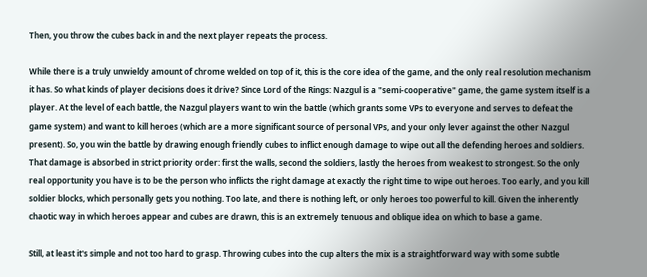Then, you throw the cubes back in and the next player repeats the process.

While there is a truly unwieldy amount of chrome welded on top of it, this is the core idea of the game, and the only real resolution mechanism it has. So what kinds of player decisions does it drive? Since Lord of the Rings: Nazgul is a "semi-cooperative" game, the game system itself is a player. At the level of each battle, the Nazgul players want to win the battle (which grants some VPs to everyone and serves to defeat the game system) and want to kill heroes (which are a more significant source of personal VPs, and your only lever against the other Nazgul present). So, you win the battle by drawing enough friendly cubes to inflict enough damage to wipe out all the defending heroes and soldiers. That damage is absorbed in strict priority order: first the walls, second the soldiers, lastly the heroes from weakest to strongest. So the only real opportunity you have is to be the person who inflicts the right damage at exactly the right time to wipe out heroes. Too early, and you kill soldier blocks, which personally gets you nothing. Too late, and there is nothing left, or only heroes too powerful to kill. Given the inherently chaotic way in which heroes appear and cubes are drawn, this is an extremely tenuous and oblique idea on which to base a game.

Still, at least it's simple and not too hard to grasp. Throwing cubes into the cup alters the mix is a straightforward way with some subtle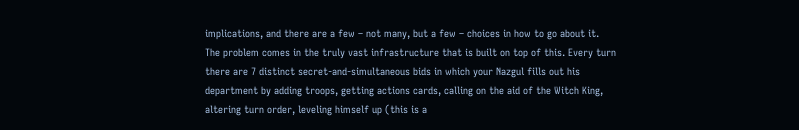implications, and there are a few – not many, but a few – choices in how to go about it. The problem comes in the truly vast infrastructure that is built on top of this. Every turn there are 7 distinct secret-and-simultaneous bids in which your Nazgul fills out his department by adding troops, getting actions cards, calling on the aid of the Witch King, altering turn order, leveling himself up (this is a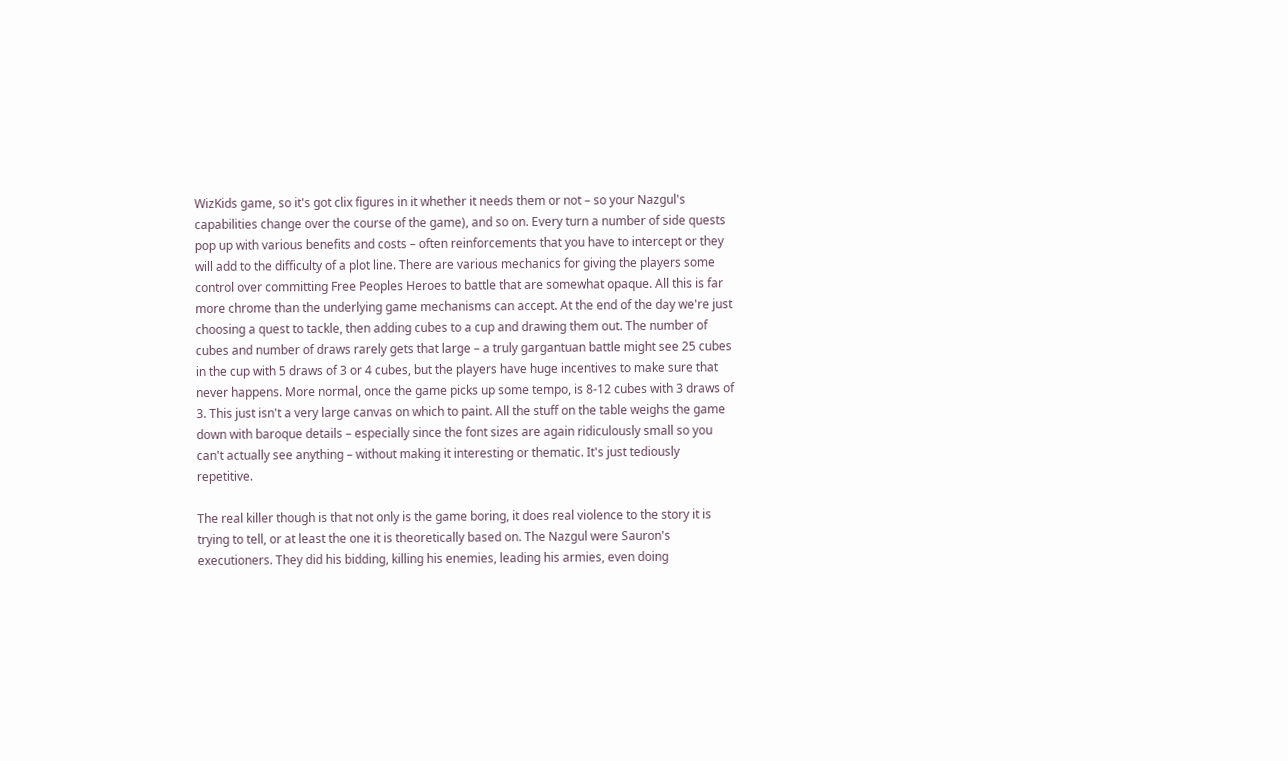WizKids game, so it's got clix figures in it whether it needs them or not – so your Nazgul's capabilities change over the course of the game), and so on. Every turn a number of side quests pop up with various benefits and costs – often reinforcements that you have to intercept or they will add to the difficulty of a plot line. There are various mechanics for giving the players some control over committing Free Peoples Heroes to battle that are somewhat opaque. All this is far more chrome than the underlying game mechanisms can accept. At the end of the day we're just choosing a quest to tackle, then adding cubes to a cup and drawing them out. The number of cubes and number of draws rarely gets that large – a truly gargantuan battle might see 25 cubes in the cup with 5 draws of 3 or 4 cubes, but the players have huge incentives to make sure that never happens. More normal, once the game picks up some tempo, is 8-12 cubes with 3 draws of 3. This just isn't a very large canvas on which to paint. All the stuff on the table weighs the game down with baroque details – especially since the font sizes are again ridiculously small so you can't actually see anything – without making it interesting or thematic. It's just tediously repetitive.

The real killer though is that not only is the game boring, it does real violence to the story it is trying to tell, or at least the one it is theoretically based on. The Nazgul were Sauron's executioners. They did his bidding, killing his enemies, leading his armies, even doing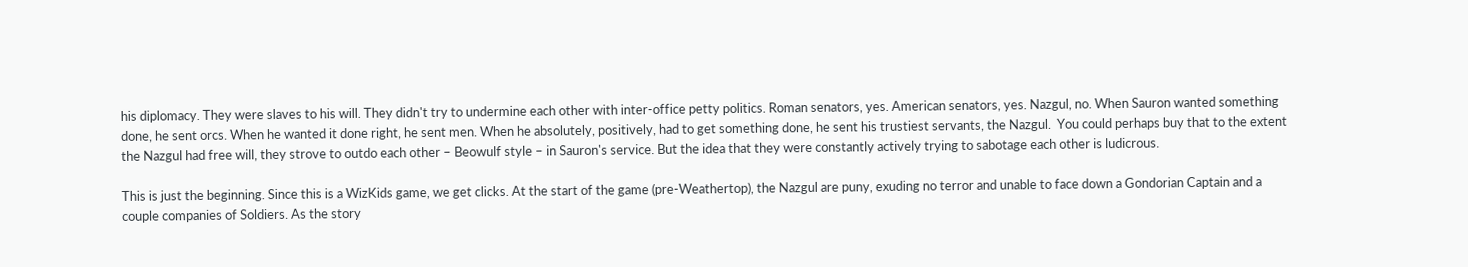his diplomacy. They were slaves to his will. They didn't try to undermine each other with inter-office petty politics. Roman senators, yes. American senators, yes. Nazgul, no. When Sauron wanted something done, he sent orcs. When he wanted it done right, he sent men. When he absolutely, positively, had to get something done, he sent his trustiest servants, the Nazgul.  You could perhaps buy that to the extent the Nazgul had free will, they strove to outdo each other – Beowulf style – in Sauron's service. But the idea that they were constantly actively trying to sabotage each other is ludicrous.

This is just the beginning. Since this is a WizKids game, we get clicks. At the start of the game (pre-Weathertop), the Nazgul are puny, exuding no terror and unable to face down a Gondorian Captain and a couple companies of Soldiers. As the story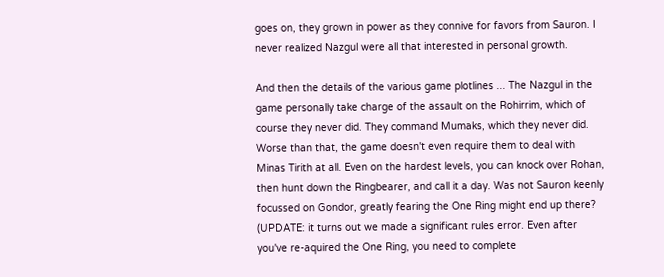goes on, they grown in power as they connive for favors from Sauron. I never realized Nazgul were all that interested in personal growth.

And then the details of the various game plotlines ... The Nazgul in the game personally take charge of the assault on the Rohirrim, which of course they never did. They command Mumaks, which they never did. Worse than that, the game doesn't even require them to deal with Minas Tirith at all. Even on the hardest levels, you can knock over Rohan, then hunt down the Ringbearer, and call it a day. Was not Sauron keenly focussed on Gondor, greatly fearing the One Ring might end up there? (UPDATE: it turns out we made a significant rules error. Even after you've re-aquired the One Ring, you need to complete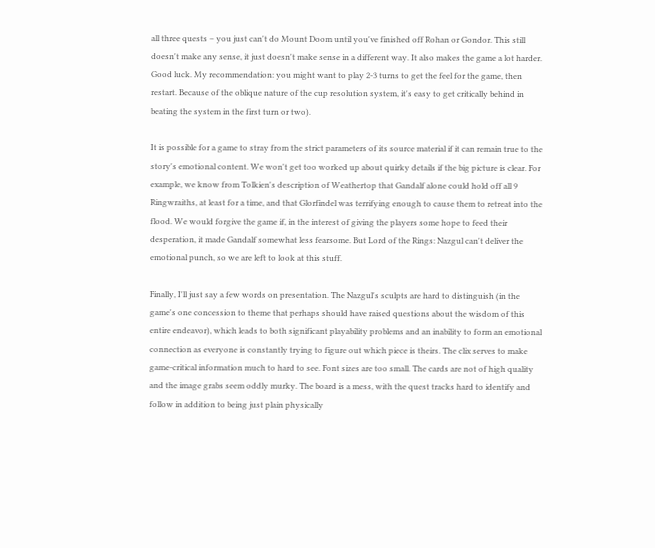all three quests – you just can't do Mount Doom until you've finished off Rohan or Gondor. This still doesn't make any sense, it just doesn't make sense in a different way. It also makes the game a lot harder. Good luck. My recommendation: you might want to play 2-3 turns to get the feel for the game, then restart. Because of the oblique nature of the cup resolution system, it's easy to get critically behind in beating the system in the first turn or two).

It is possible for a game to stray from the strict parameters of its source material if it can remain true to the story's emotional content. We won't get too worked up about quirky details if the big picture is clear. For example, we know from Tolkien's description of Weathertop that Gandalf alone could hold off all 9 Ringwraiths, at least for a time, and that Glorfindel was terrifying enough to cause them to retreat into the flood. We would forgive the game if, in the interest of giving the players some hope to feed their desperation, it made Gandalf somewhat less fearsome. But Lord of the Rings: Nazgul can't deliver the emotional punch, so we are left to look at this stuff.

Finally, I'll just say a few words on presentation. The Nazgul's sculpts are hard to distinguish (in the game's one concession to theme that perhaps should have raised questions about the wisdom of this entire endeavor), which leads to both significant playability problems and an inability to form an emotional connection as everyone is constantly trying to figure out which piece is theirs. The clix serves to make game-critical information much to hard to see. Font sizes are too small. The cards are not of high quality and the image grabs seem oddly murky. The board is a mess, with the quest tracks hard to identify and follow in addition to being just plain physically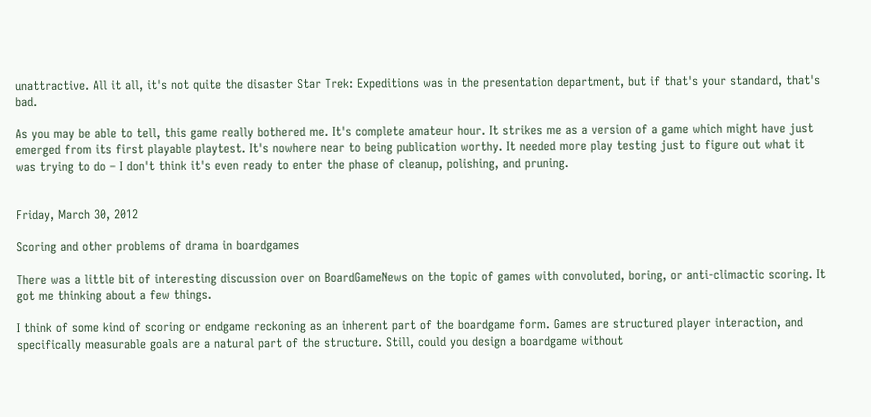unattractive. All it all, it's not quite the disaster Star Trek: Expeditions was in the presentation department, but if that's your standard, that's bad.

As you may be able to tell, this game really bothered me. It's complete amateur hour. It strikes me as a version of a game which might have just emerged from its first playable playtest. It's nowhere near to being publication worthy. It needed more play testing just to figure out what it was trying to do – I don't think it's even ready to enter the phase of cleanup, polishing, and pruning.


Friday, March 30, 2012

Scoring and other problems of drama in boardgames

There was a little bit of interesting discussion over on BoardGameNews on the topic of games with convoluted, boring, or anti-climactic scoring. It got me thinking about a few things.

I think of some kind of scoring or endgame reckoning as an inherent part of the boardgame form. Games are structured player interaction, and specifically measurable goals are a natural part of the structure. Still, could you design a boardgame without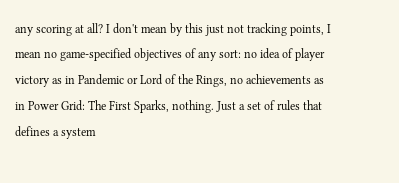any scoring at all? I don't mean by this just not tracking points, I mean no game-specified objectives of any sort: no idea of player victory as in Pandemic or Lord of the Rings, no achievements as in Power Grid: The First Sparks, nothing. Just a set of rules that defines a system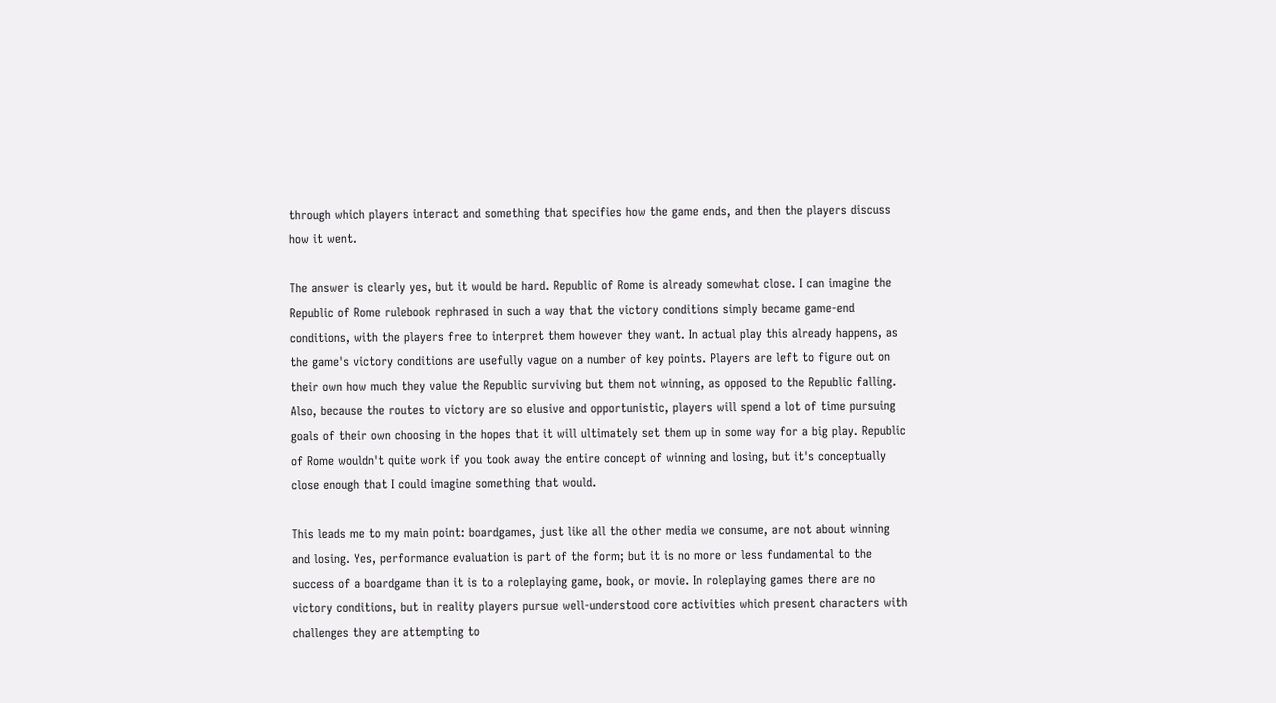through which players interact and something that specifies how the game ends, and then the players discuss how it went.

The answer is clearly yes, but it would be hard. Republic of Rome is already somewhat close. I can imagine the Republic of Rome rulebook rephrased in such a way that the victory conditions simply became game-end conditions, with the players free to interpret them however they want. In actual play this already happens, as the game's victory conditions are usefully vague on a number of key points. Players are left to figure out on their own how much they value the Republic surviving but them not winning, as opposed to the Republic falling. Also, because the routes to victory are so elusive and opportunistic, players will spend a lot of time pursuing goals of their own choosing in the hopes that it will ultimately set them up in some way for a big play. Republic of Rome wouldn't quite work if you took away the entire concept of winning and losing, but it's conceptually close enough that I could imagine something that would.

This leads me to my main point: boardgames, just like all the other media we consume, are not about winning and losing. Yes, performance evaluation is part of the form; but it is no more or less fundamental to the success of a boardgame than it is to a roleplaying game, book, or movie. In roleplaying games there are no victory conditions, but in reality players pursue well-understood core activities which present characters with challenges they are attempting to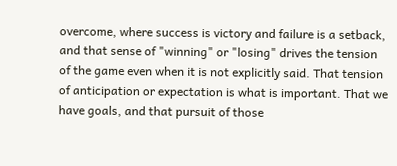overcome, where success is victory and failure is a setback, and that sense of "winning" or "losing" drives the tension of the game even when it is not explicitly said. That tension of anticipation or expectation is what is important. That we have goals, and that pursuit of those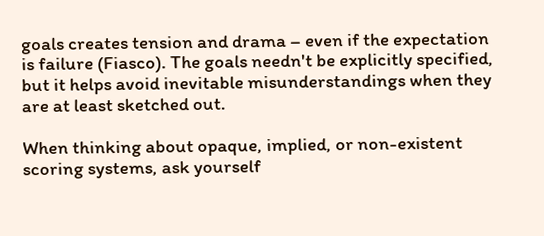goals creates tension and drama – even if the expectation is failure (Fiasco). The goals needn't be explicitly specified, but it helps avoid inevitable misunderstandings when they are at least sketched out.

When thinking about opaque, implied, or non-existent scoring systems, ask yourself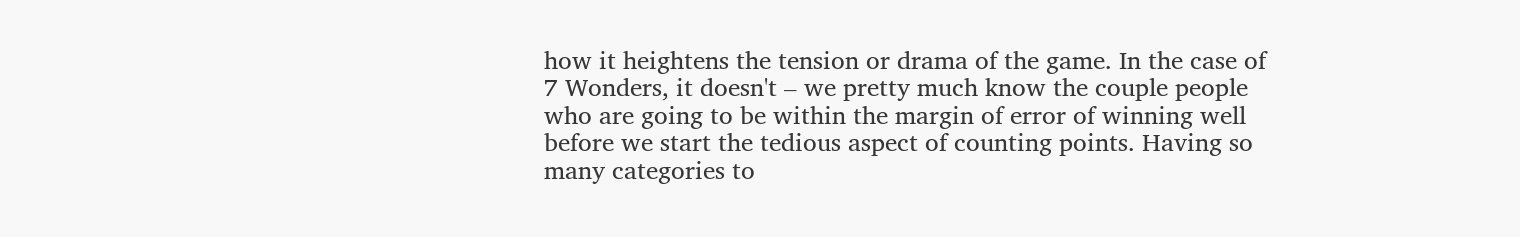how it heightens the tension or drama of the game. In the case of 7 Wonders, it doesn't – we pretty much know the couple people who are going to be within the margin of error of winning well before we start the tedious aspect of counting points. Having so many categories to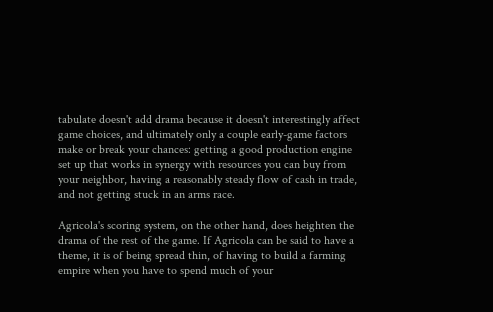tabulate doesn't add drama because it doesn't interestingly affect game choices, and ultimately only a couple early-game factors make or break your chances: getting a good production engine set up that works in synergy with resources you can buy from your neighbor, having a reasonably steady flow of cash in trade, and not getting stuck in an arms race.

Agricola's scoring system, on the other hand, does heighten the drama of the rest of the game. If Agricola can be said to have a theme, it is of being spread thin, of having to build a farming empire when you have to spend much of your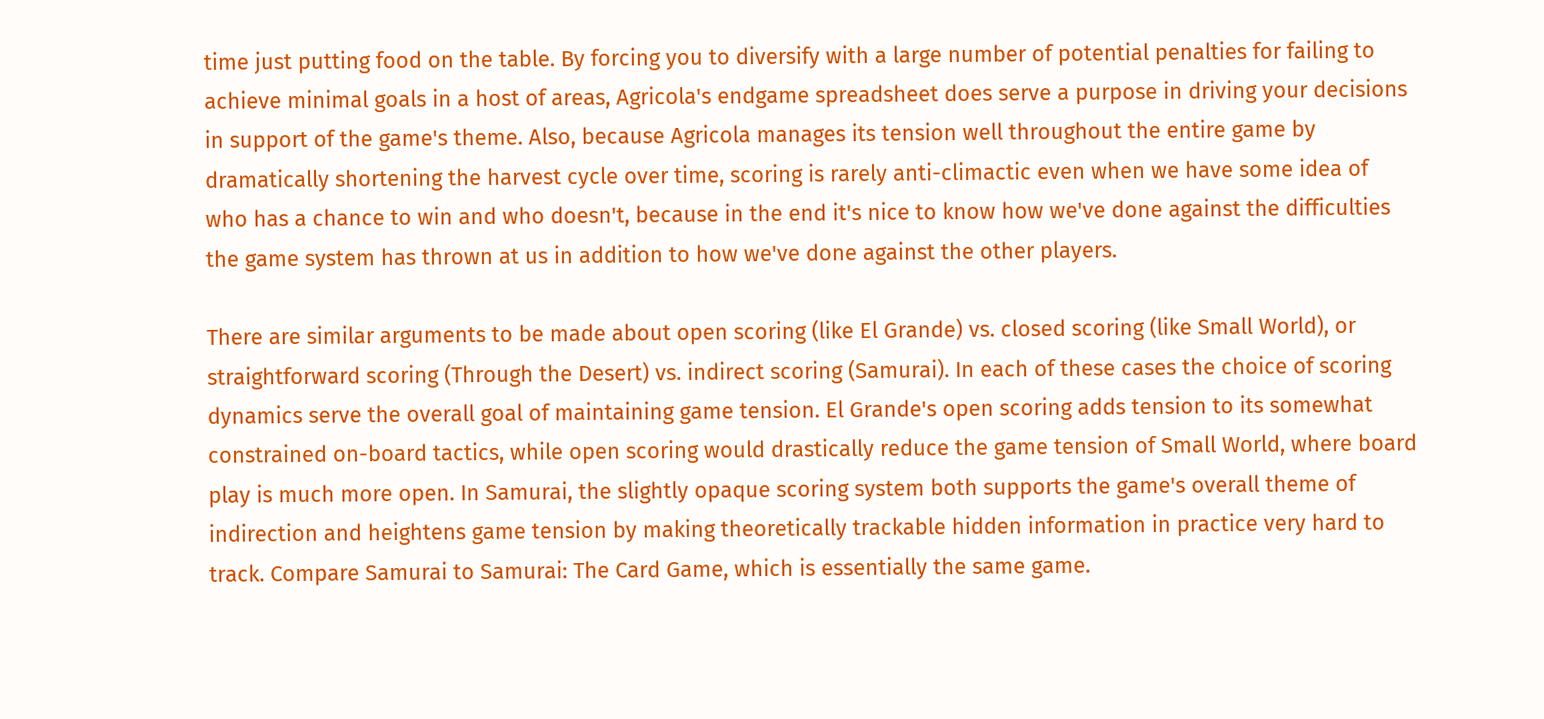time just putting food on the table. By forcing you to diversify with a large number of potential penalties for failing to achieve minimal goals in a host of areas, Agricola's endgame spreadsheet does serve a purpose in driving your decisions in support of the game's theme. Also, because Agricola manages its tension well throughout the entire game by dramatically shortening the harvest cycle over time, scoring is rarely anti-climactic even when we have some idea of who has a chance to win and who doesn't, because in the end it's nice to know how we've done against the difficulties the game system has thrown at us in addition to how we've done against the other players.

There are similar arguments to be made about open scoring (like El Grande) vs. closed scoring (like Small World), or straightforward scoring (Through the Desert) vs. indirect scoring (Samurai). In each of these cases the choice of scoring dynamics serve the overall goal of maintaining game tension. El Grande's open scoring adds tension to its somewhat constrained on-board tactics, while open scoring would drastically reduce the game tension of Small World, where board play is much more open. In Samurai, the slightly opaque scoring system both supports the game's overall theme of indirection and heightens game tension by making theoretically trackable hidden information in practice very hard to track. Compare Samurai to Samurai: The Card Game, which is essentially the same game.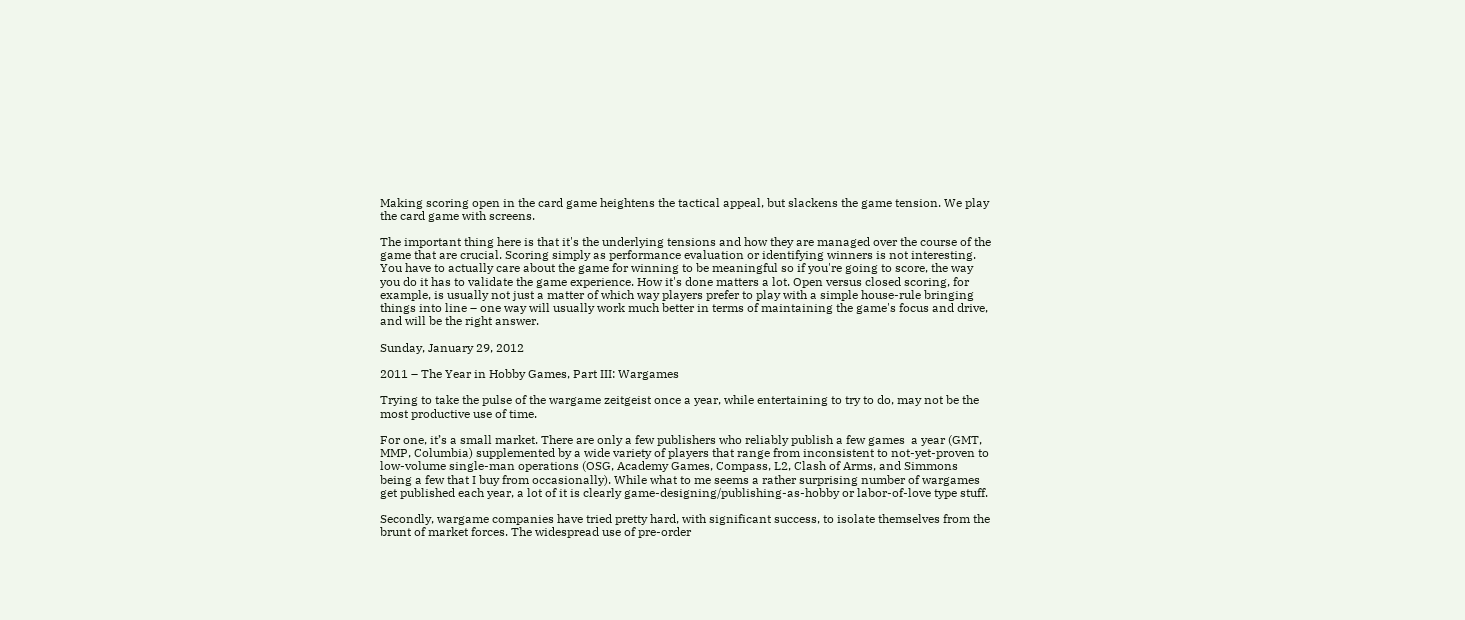Making scoring open in the card game heightens the tactical appeal, but slackens the game tension. We play the card game with screens.

The important thing here is that it's the underlying tensions and how they are managed over the course of the game that are crucial. Scoring simply as performance evaluation or identifying winners is not interesting. You have to actually care about the game for winning to be meaningful so if you're going to score, the way you do it has to validate the game experience. How it's done matters a lot. Open versus closed scoring, for example, is usually not just a matter of which way players prefer to play with a simple house-rule bringing things into line – one way will usually work much better in terms of maintaining the game's focus and drive, and will be the right answer.

Sunday, January 29, 2012

2011 – The Year in Hobby Games, Part III: Wargames

Trying to take the pulse of the wargame zeitgeist once a year, while entertaining to try to do, may not be the most productive use of time.

For one, it’s a small market. There are only a few publishers who reliably publish a few games  a year (GMT, MMP, Columbia) supplemented by a wide variety of players that range from inconsistent to not-yet-proven to low-volume single-man operations (OSG, Academy Games, Compass, L2, Clash of Arms, and Simmons being a few that I buy from occasionally). While what to me seems a rather surprising number of wargames get published each year, a lot of it is clearly game-designing/publishing-as-hobby or labor-of-love type stuff.

Secondly, wargame companies have tried pretty hard, with significant success, to isolate themselves from the brunt of market forces. The widespread use of pre-order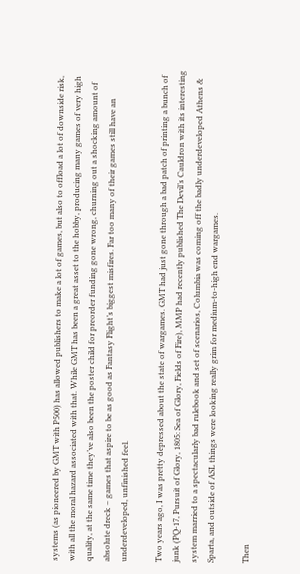systems (as pioneered by GMT with P500) has allowed publishers to make a lot of games, but also to offload a lot of downside risk, with all the moral hazard associated with that. While GMT has been a great asset to the hobby, producing many games of very high quality, at the same time they’ve also been the poster child for preorder funding gone wrong, churning out a shocking amount of absolute dreck – games that aspire to be as good as Fantasy Flight’s biggest misfires. Far too many of their games still have an underdeveloped, unfinished feel.

Two years ago, I was pretty depressed about the state of wargames. GMT had just gone through a bad patch of printing a bunch of junk (PQ-17, Pursuit of Glory, 1805: Sea of Glory, Fields of Fire), MMP had recently published The Devil’s Cauldron with its interesting system married to a spectacularly bad rulebook and set of scenarios, Columbia was coming off the badly underdeveloped Athens & Sparta, and outside of ASL things were looking really grim for medium-to-high end wargames.

Then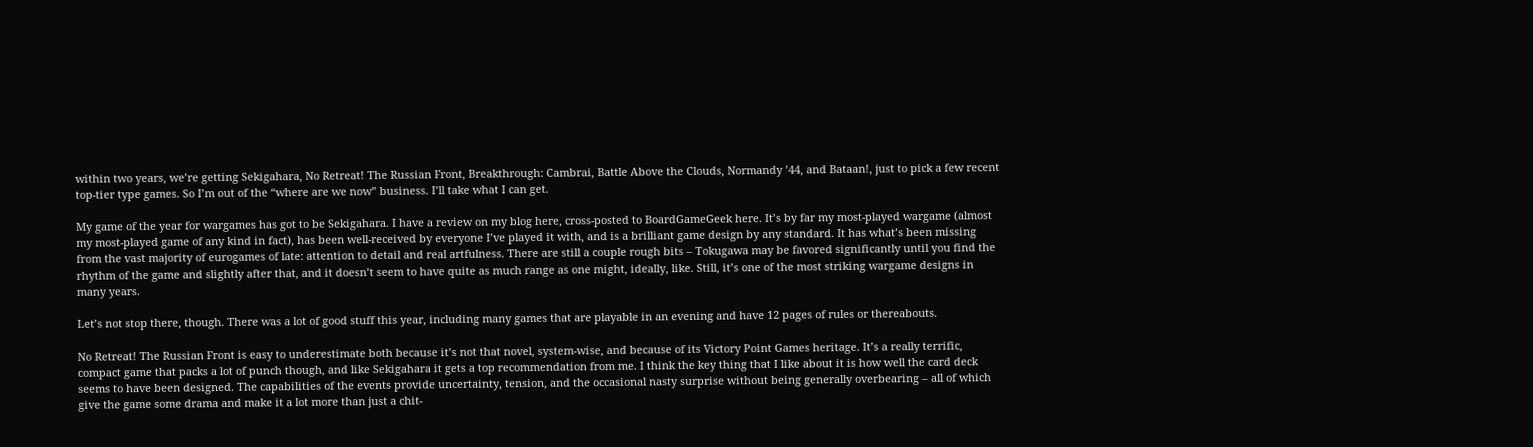within two years, we’re getting Sekigahara, No Retreat! The Russian Front, Breakthrough: Cambrai, Battle Above the Clouds, Normandy ’44, and Bataan!, just to pick a few recent top-tier type games. So I’m out of the “where are we now” business. I’ll take what I can get.

My game of the year for wargames has got to be Sekigahara. I have a review on my blog here, cross-posted to BoardGameGeek here. It’s by far my most-played wargame (almost my most-played game of any kind in fact), has been well-received by everyone I’ve played it with, and is a brilliant game design by any standard. It has what’s been missing from the vast majority of eurogames of late: attention to detail and real artfulness. There are still a couple rough bits – Tokugawa may be favored significantly until you find the rhythm of the game and slightly after that, and it doesn’t seem to have quite as much range as one might, ideally, like. Still, it’s one of the most striking wargame designs in many years.

Let’s not stop there, though. There was a lot of good stuff this year, including many games that are playable in an evening and have 12 pages of rules or thereabouts.

No Retreat! The Russian Front is easy to underestimate both because it’s not that novel, system-wise, and because of its Victory Point Games heritage. It’s a really terrific, compact game that packs a lot of punch though, and like Sekigahara it gets a top recommendation from me. I think the key thing that I like about it is how well the card deck seems to have been designed. The capabilities of the events provide uncertainty, tension, and the occasional nasty surprise without being generally overbearing – all of which give the game some drama and make it a lot more than just a chit-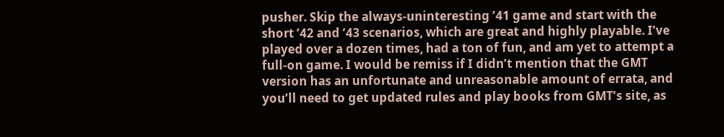pusher. Skip the always-uninteresting ’41 game and start with the short ’42 and ’43 scenarios, which are great and highly playable. I’ve played over a dozen times, had a ton of fun, and am yet to attempt a full-on game. I would be remiss if I didn’t mention that the GMT version has an unfortunate and unreasonable amount of errata, and you’ll need to get updated rules and play books from GMT’s site, as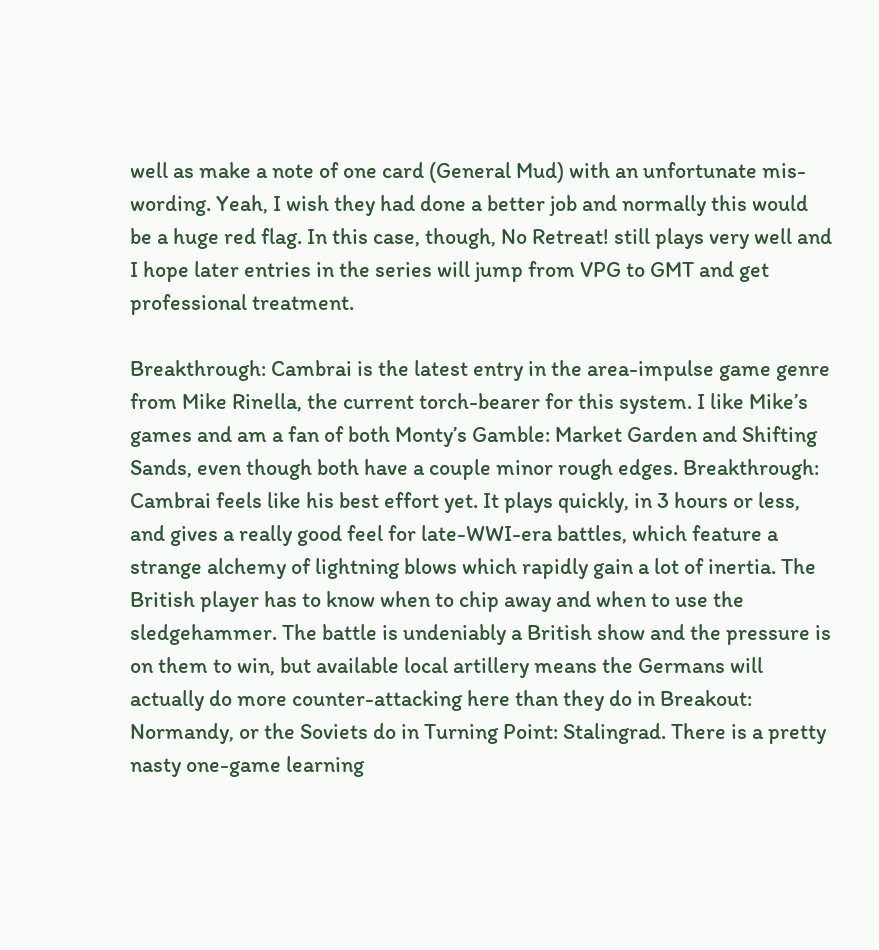well as make a note of one card (General Mud) with an unfortunate mis-wording. Yeah, I wish they had done a better job and normally this would be a huge red flag. In this case, though, No Retreat! still plays very well and I hope later entries in the series will jump from VPG to GMT and get professional treatment.

Breakthrough: Cambrai is the latest entry in the area-impulse game genre from Mike Rinella, the current torch-bearer for this system. I like Mike’s games and am a fan of both Monty’s Gamble: Market Garden and Shifting Sands, even though both have a couple minor rough edges. Breakthrough: Cambrai feels like his best effort yet. It plays quickly, in 3 hours or less, and gives a really good feel for late-WWI-era battles, which feature a strange alchemy of lightning blows which rapidly gain a lot of inertia. The British player has to know when to chip away and when to use the sledgehammer. The battle is undeniably a British show and the pressure is on them to win, but available local artillery means the Germans will actually do more counter-attacking here than they do in Breakout: Normandy, or the Soviets do in Turning Point: Stalingrad. There is a pretty nasty one-game learning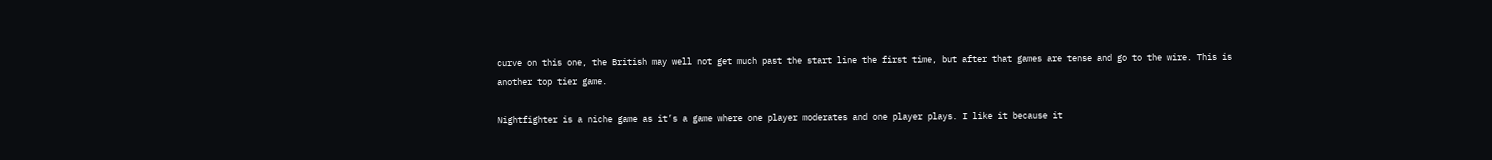curve on this one, the British may well not get much past the start line the first time, but after that games are tense and go to the wire. This is another top tier game.

Nightfighter is a niche game as it’s a game where one player moderates and one player plays. I like it because it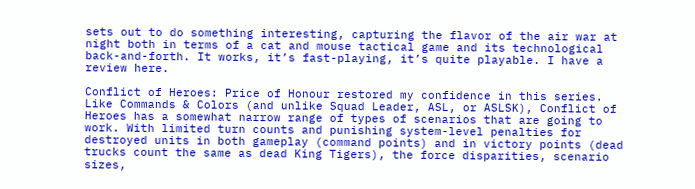sets out to do something interesting, capturing the flavor of the air war at night both in terms of a cat and mouse tactical game and its technological back-and-forth. It works, it’s fast-playing, it’s quite playable. I have a review here.

Conflict of Heroes: Price of Honour restored my confidence in this series. Like Commands & Colors (and unlike Squad Leader, ASL, or ASLSK), Conflict of Heroes has a somewhat narrow range of types of scenarios that are going to work. With limited turn counts and punishing system-level penalties for destroyed units in both gameplay (command points) and in victory points (dead trucks count the same as dead King Tigers), the force disparities, scenario sizes,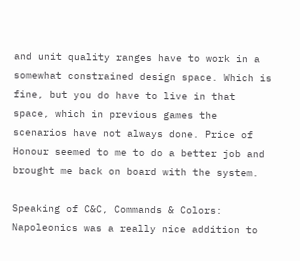and unit quality ranges have to work in a somewhat constrained design space. Which is fine, but you do have to live in that space, which in previous games the scenarios have not always done. Price of Honour seemed to me to do a better job and brought me back on board with the system.

Speaking of C&C, Commands & Colors: Napoleonics was a really nice addition to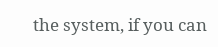the system, if you can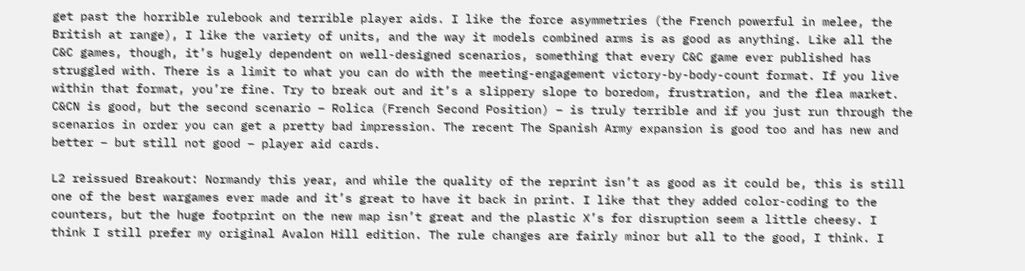get past the horrible rulebook and terrible player aids. I like the force asymmetries (the French powerful in melee, the British at range), I like the variety of units, and the way it models combined arms is as good as anything. Like all the C&C games, though, it’s hugely dependent on well-designed scenarios, something that every C&C game ever published has struggled with. There is a limit to what you can do with the meeting-engagement victory-by-body-count format. If you live within that format, you’re fine. Try to break out and it’s a slippery slope to boredom, frustration, and the flea market. C&CN is good, but the second scenario – Rolica (French Second Position) – is truly terrible and if you just run through the scenarios in order you can get a pretty bad impression. The recent The Spanish Army expansion is good too and has new and better – but still not good – player aid cards.

L2 reissued Breakout: Normandy this year, and while the quality of the reprint isn’t as good as it could be, this is still one of the best wargames ever made and it’s great to have it back in print. I like that they added color-coding to the counters, but the huge footprint on the new map isn’t great and the plastic X’s for disruption seem a little cheesy. I think I still prefer my original Avalon Hill edition. The rule changes are fairly minor but all to the good, I think. I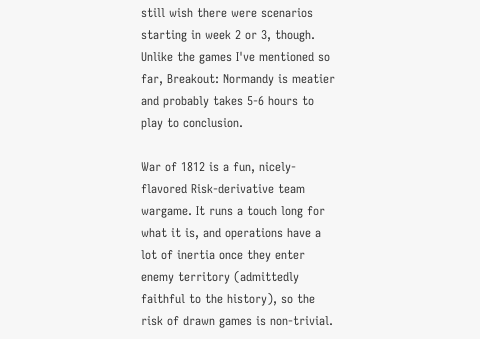still wish there were scenarios starting in week 2 or 3, though. Unlike the games I've mentioned so far, Breakout: Normandy is meatier and probably takes 5-6 hours to play to conclusion.

War of 1812 is a fun, nicely-flavored Risk-derivative team wargame. It runs a touch long for what it is, and operations have a lot of inertia once they enter enemy territory (admittedly faithful to the history), so the risk of drawn games is non-trivial.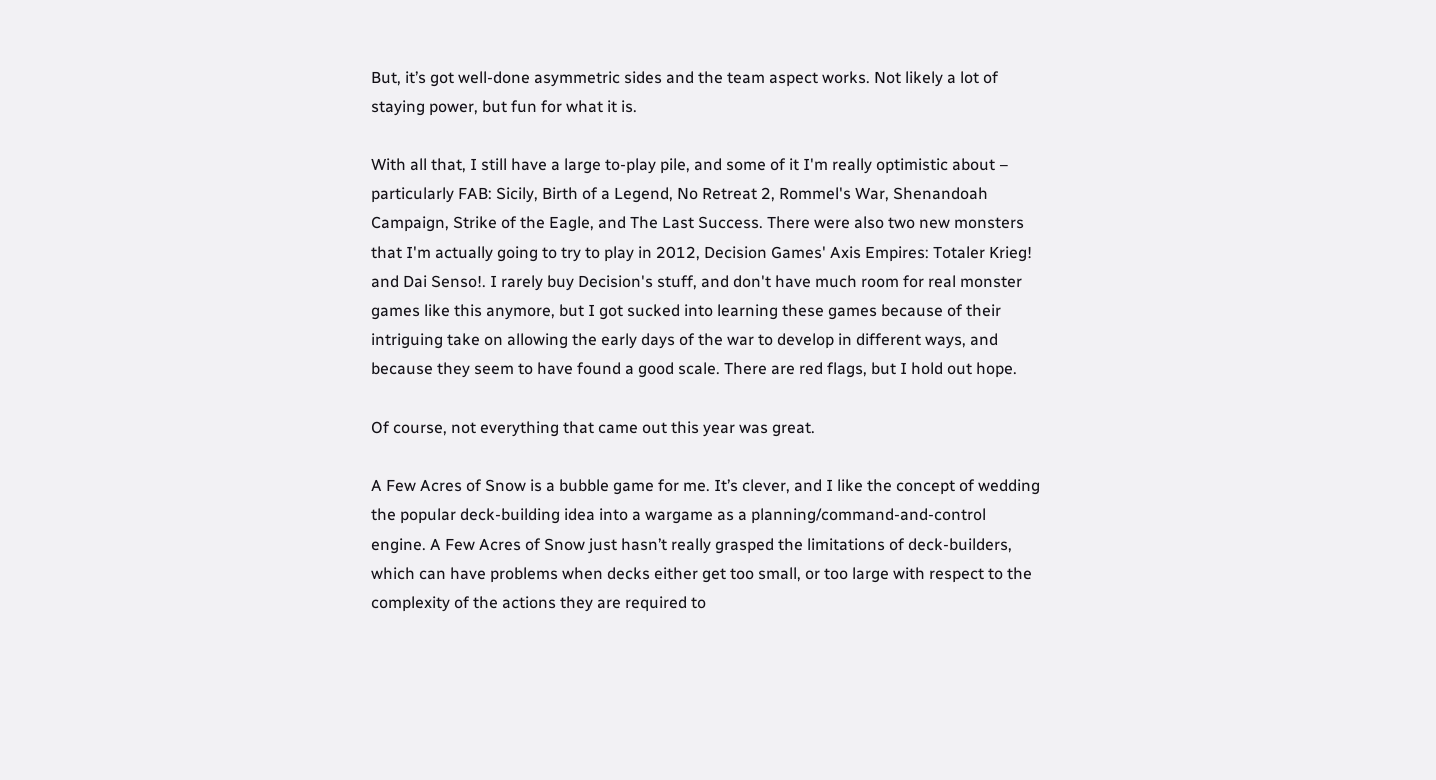But, it’s got well-done asymmetric sides and the team aspect works. Not likely a lot of staying power, but fun for what it is.

With all that, I still have a large to-play pile, and some of it I'm really optimistic about – particularly FAB: Sicily, Birth of a Legend, No Retreat 2, Rommel's War, Shenandoah Campaign, Strike of the Eagle, and The Last Success. There were also two new monsters that I'm actually going to try to play in 2012, Decision Games' Axis Empires: Totaler Krieg! and Dai Senso!. I rarely buy Decision's stuff, and don't have much room for real monster games like this anymore, but I got sucked into learning these games because of their intriguing take on allowing the early days of the war to develop in different ways, and because they seem to have found a good scale. There are red flags, but I hold out hope.

Of course, not everything that came out this year was great.

A Few Acres of Snow is a bubble game for me. It’s clever, and I like the concept of wedding the popular deck-building idea into a wargame as a planning/command-and-control engine. A Few Acres of Snow just hasn’t really grasped the limitations of deck-builders, which can have problems when decks either get too small, or too large with respect to the complexity of the actions they are required to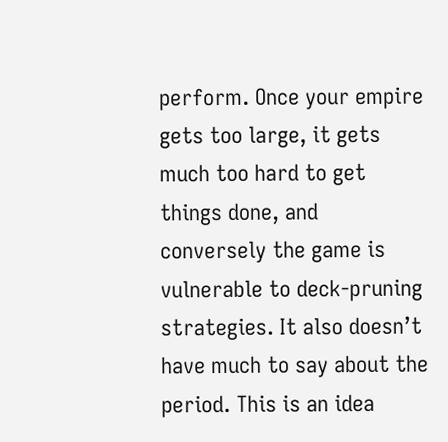perform. Once your empire gets too large, it gets much too hard to get things done, and conversely the game is vulnerable to deck-pruning strategies. It also doesn’t have much to say about the period. This is an idea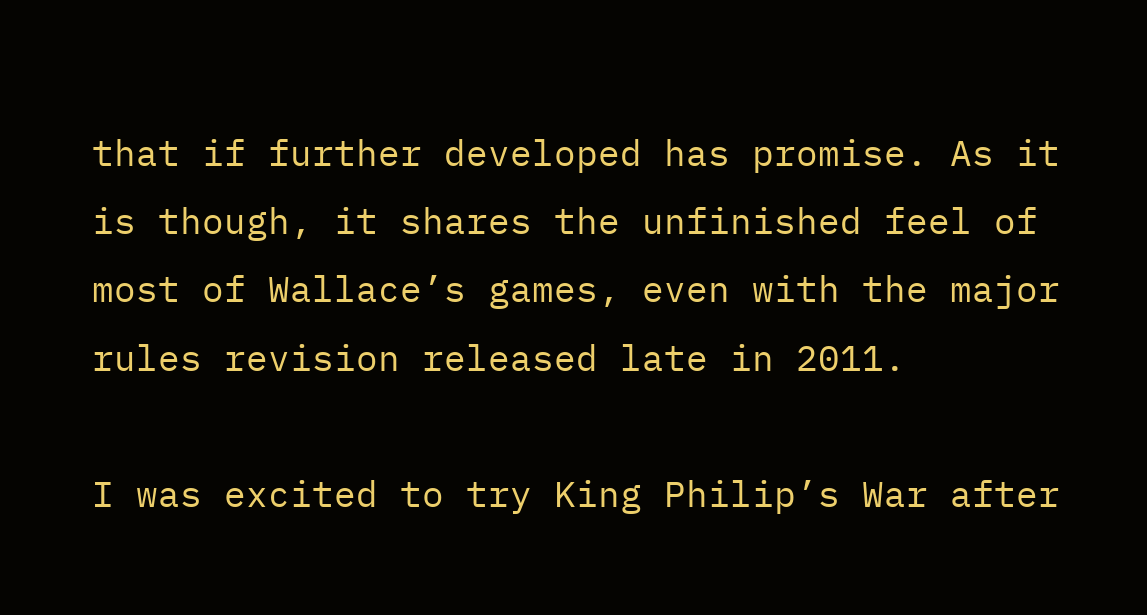that if further developed has promise. As it is though, it shares the unfinished feel of most of Wallace’s games, even with the major rules revision released late in 2011.

I was excited to try King Philip’s War after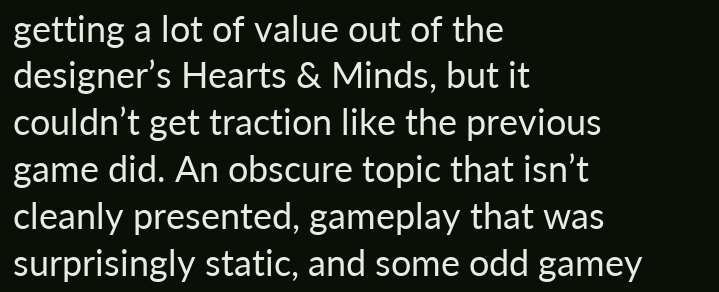getting a lot of value out of the designer’s Hearts & Minds, but it couldn’t get traction like the previous game did. An obscure topic that isn’t cleanly presented, gameplay that was surprisingly static, and some odd gamey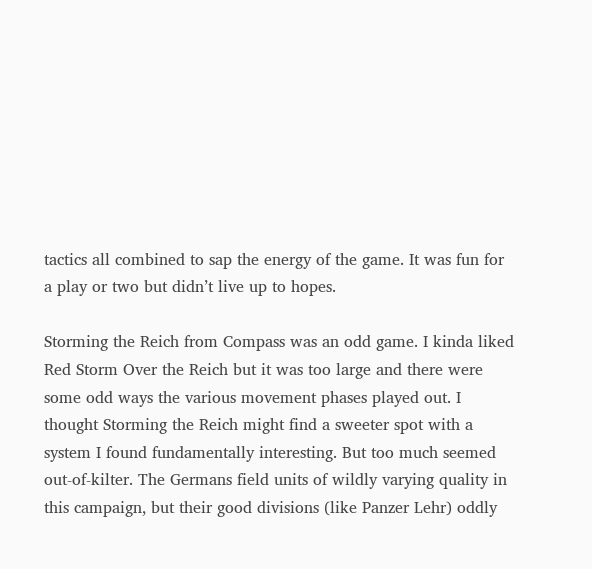tactics all combined to sap the energy of the game. It was fun for a play or two but didn’t live up to hopes.

Storming the Reich from Compass was an odd game. I kinda liked Red Storm Over the Reich but it was too large and there were some odd ways the various movement phases played out. I thought Storming the Reich might find a sweeter spot with a system I found fundamentally interesting. But too much seemed out-of-kilter. The Germans field units of wildly varying quality in this campaign, but their good divisions (like Panzer Lehr) oddly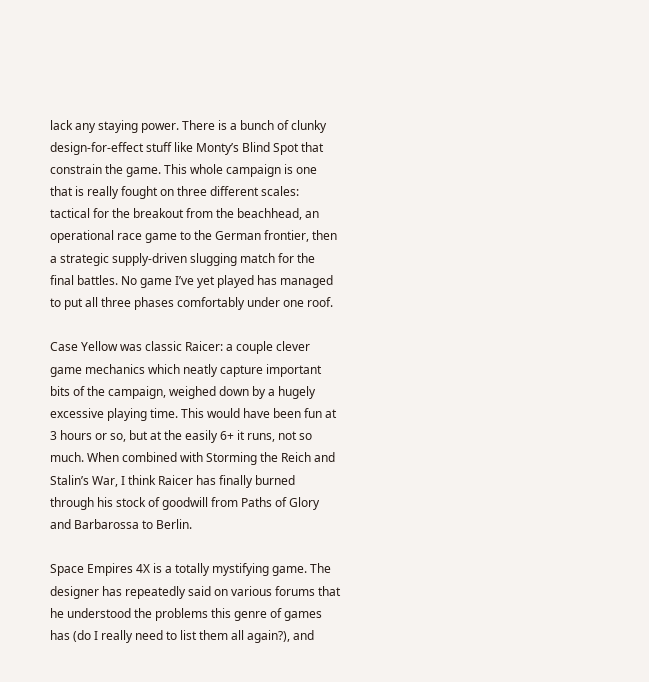lack any staying power. There is a bunch of clunky design-for-effect stuff like Monty’s Blind Spot that constrain the game. This whole campaign is one that is really fought on three different scales: tactical for the breakout from the beachhead, an operational race game to the German frontier, then a strategic supply-driven slugging match for the final battles. No game I’ve yet played has managed to put all three phases comfortably under one roof.

Case Yellow was classic Raicer: a couple clever game mechanics which neatly capture important bits of the campaign, weighed down by a hugely excessive playing time. This would have been fun at 3 hours or so, but at the easily 6+ it runs, not so much. When combined with Storming the Reich and Stalin’s War, I think Raicer has finally burned through his stock of goodwill from Paths of Glory and Barbarossa to Berlin.

Space Empires 4X is a totally mystifying game. The designer has repeatedly said on various forums that he understood the problems this genre of games has (do I really need to list them all again?), and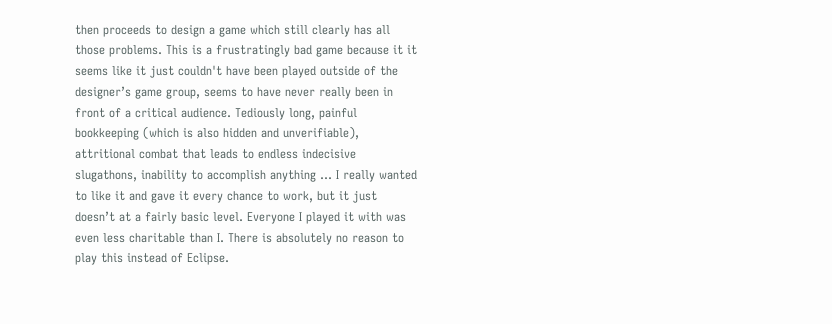then proceeds to design a game which still clearly has all those problems. This is a frustratingly bad game because it it seems like it just couldn't have been played outside of the designer’s game group, seems to have never really been in front of a critical audience. Tediously long, painful bookkeeping (which is also hidden and unverifiable), attritional combat that leads to endless indecisive slugathons, inability to accomplish anything ... I really wanted to like it and gave it every chance to work, but it just doesn’t at a fairly basic level. Everyone I played it with was even less charitable than I. There is absolutely no reason to play this instead of Eclipse.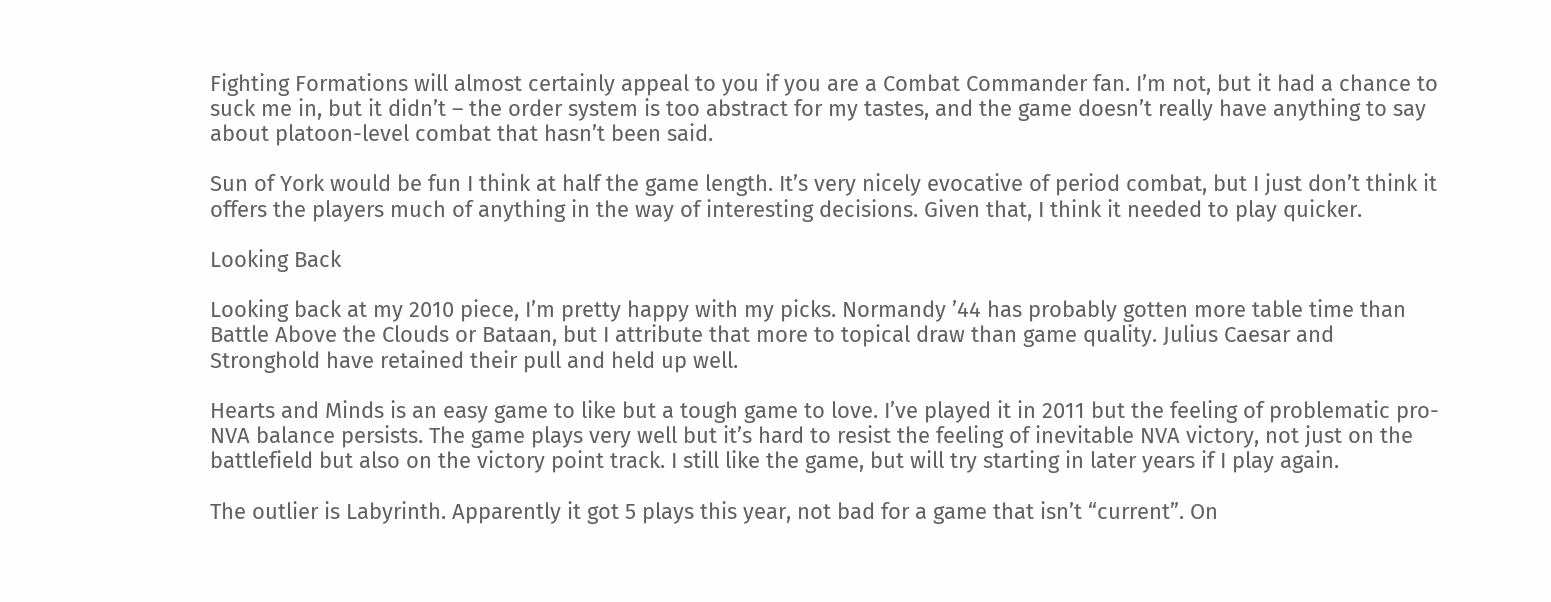Fighting Formations will almost certainly appeal to you if you are a Combat Commander fan. I’m not, but it had a chance to suck me in, but it didn’t – the order system is too abstract for my tastes, and the game doesn’t really have anything to say about platoon-level combat that hasn’t been said.

Sun of York would be fun I think at half the game length. It’s very nicely evocative of period combat, but I just don’t think it offers the players much of anything in the way of interesting decisions. Given that, I think it needed to play quicker.

Looking Back

Looking back at my 2010 piece, I’m pretty happy with my picks. Normandy ’44 has probably gotten more table time than Battle Above the Clouds or Bataan, but I attribute that more to topical draw than game quality. Julius Caesar and Stronghold have retained their pull and held up well.

Hearts and Minds is an easy game to like but a tough game to love. I’ve played it in 2011 but the feeling of problematic pro-NVA balance persists. The game plays very well but it’s hard to resist the feeling of inevitable NVA victory, not just on the battlefield but also on the victory point track. I still like the game, but will try starting in later years if I play again.

The outlier is Labyrinth. Apparently it got 5 plays this year, not bad for a game that isn’t “current”. On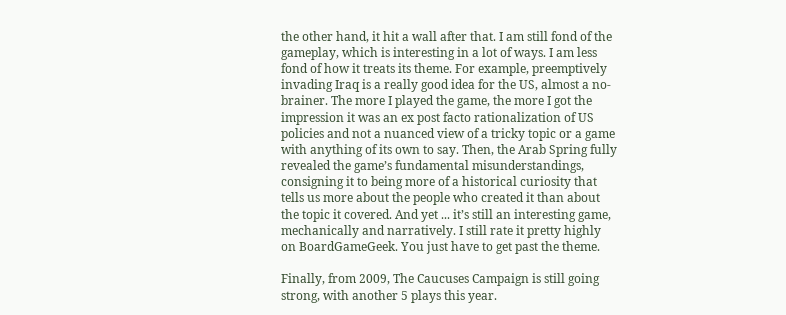the other hand, it hit a wall after that. I am still fond of the gameplay, which is interesting in a lot of ways. I am less fond of how it treats its theme. For example, preemptively invading Iraq is a really good idea for the US, almost a no-brainer. The more I played the game, the more I got the impression it was an ex post facto rationalization of US policies and not a nuanced view of a tricky topic or a game with anything of its own to say. Then, the Arab Spring fully revealed the game’s fundamental misunderstandings, consigning it to being more of a historical curiosity that tells us more about the people who created it than about the topic it covered. And yet ... it’s still an interesting game, mechanically and narratively. I still rate it pretty highly on BoardGameGeek. You just have to get past the theme.

Finally, from 2009, The Caucuses Campaign is still going strong, with another 5 plays this year.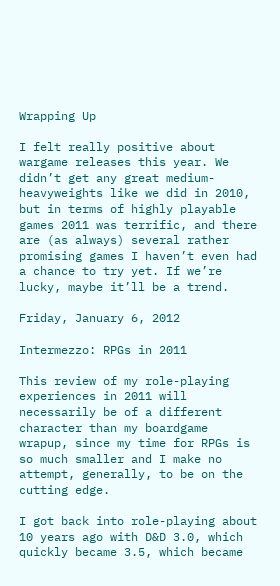Wrapping Up

I felt really positive about wargame releases this year. We didn’t get any great medium-heavyweights like we did in 2010, but in terms of highly playable games 2011 was terrific, and there are (as always) several rather promising games I haven’t even had a chance to try yet. If we’re lucky, maybe it’ll be a trend.

Friday, January 6, 2012

Intermezzo: RPGs in 2011

This review of my role-playing experiences in 2011 will necessarily be of a different character than my boardgame wrapup, since my time for RPGs is so much smaller and I make no attempt, generally, to be on the cutting edge.

I got back into role-playing about 10 years ago with D&D 3.0, which quickly became 3.5, which became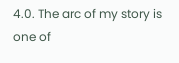4.0. The arc of my story is one of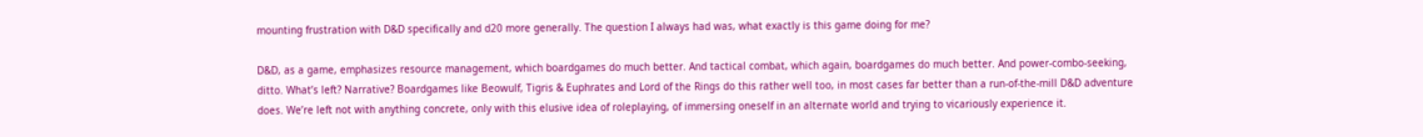mounting frustration with D&D specifically and d20 more generally. The question I always had was, what exactly is this game doing for me?

D&D, as a game, emphasizes resource management, which boardgames do much better. And tactical combat, which again, boardgames do much better. And power-combo-seeking, ditto. What’s left? Narrative? Boardgames like Beowulf, Tigris & Euphrates and Lord of the Rings do this rather well too, in most cases far better than a run-of-the-mill D&D adventure does. We’re left not with anything concrete, only with this elusive idea of roleplaying, of immersing oneself in an alternate world and trying to vicariously experience it.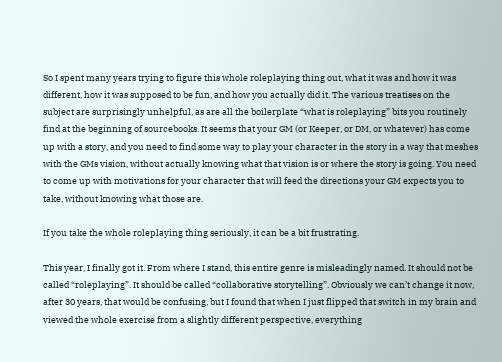So I spent many years trying to figure this whole roleplaying thing out, what it was and how it was different, how it was supposed to be fun, and how you actually did it. The various treatises on the subject are surprisingly unhelpful, as are all the boilerplate “what is roleplaying” bits you routinely find at the beginning of sourcebooks. It seems that your GM (or Keeper, or DM, or whatever) has come up with a story, and you need to find some way to play your character in the story in a way that meshes with the GMs vision, without actually knowing what that vision is or where the story is going. You need to come up with motivations for your character that will feed the directions your GM expects you to take, without knowing what those are.

If you take the whole roleplaying thing seriously, it can be a bit frustrating.

This year, I finally got it. From where I stand, this entire genre is misleadingly named. It should not be called “roleplaying”. It should be called “collaborative storytelling”. Obviously we can’t change it now, after 30 years, that would be confusing, but I found that when I just flipped that switch in my brain and viewed the whole exercise from a slightly different perspective, everything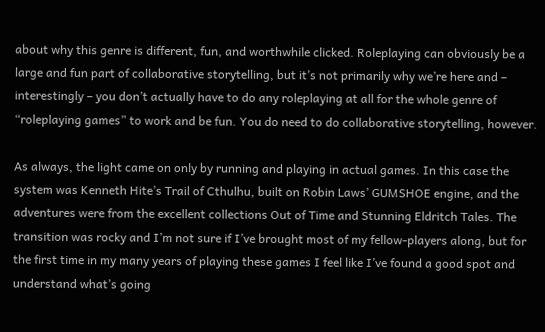about why this genre is different, fun, and worthwhile clicked. Roleplaying can obviously be a large and fun part of collaborative storytelling, but it’s not primarily why we’re here and – interestingly – you don’t actually have to do any roleplaying at all for the whole genre of “roleplaying games” to work and be fun. You do need to do collaborative storytelling, however.

As always, the light came on only by running and playing in actual games. In this case the system was Kenneth Hite’s Trail of Cthulhu, built on Robin Laws’ GUMSHOE engine, and the adventures were from the excellent collections Out of Time and Stunning Eldritch Tales. The transition was rocky and I’m not sure if I’ve brought most of my fellow-players along, but for the first time in my many years of playing these games I feel like I’ve found a good spot and understand what’s going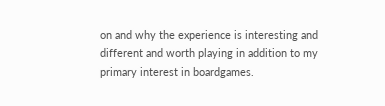on and why the experience is interesting and different and worth playing in addition to my primary interest in boardgames.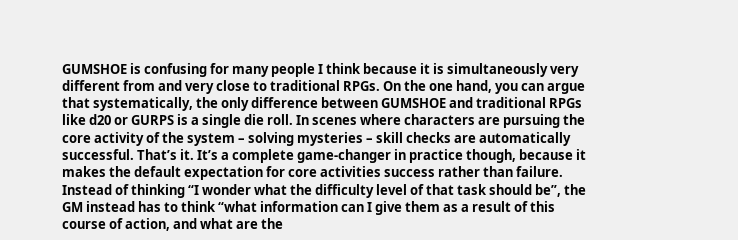GUMSHOE is confusing for many people I think because it is simultaneously very different from and very close to traditional RPGs. On the one hand, you can argue that systematically, the only difference between GUMSHOE and traditional RPGs like d20 or GURPS is a single die roll. In scenes where characters are pursuing the core activity of the system – solving mysteries – skill checks are automatically successful. That’s it. It’s a complete game-changer in practice though, because it makes the default expectation for core activities success rather than failure. Instead of thinking “I wonder what the difficulty level of that task should be”, the GM instead has to think “what information can I give them as a result of this course of action, and what are the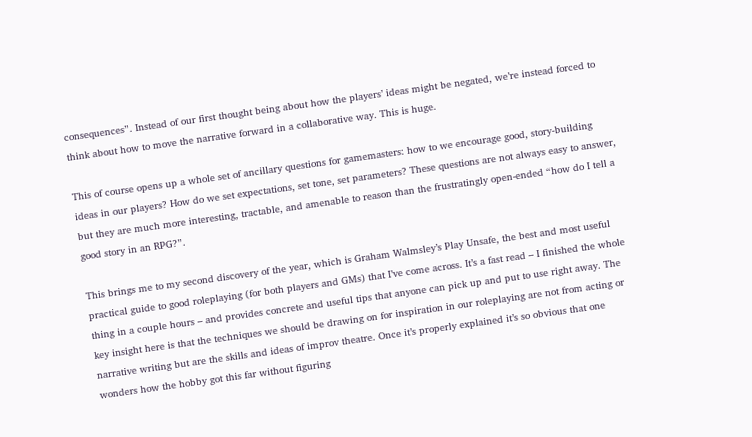consequences”. Instead of our first thought being about how the players’ ideas might be negated, we’re instead forced to think about how to move the narrative forward in a collaborative way. This is huge.

This of course opens up a whole set of ancillary questions for gamemasters: how to we encourage good, story-building ideas in our players? How do we set expectations, set tone, set parameters? These questions are not always easy to answer, but they are much more interesting, tractable, and amenable to reason than the frustratingly open-ended “how do I tell a good story in an RPG?”.

This brings me to my second discovery of the year, which is Graham Walmsley’s Play Unsafe, the best and most useful practical guide to good roleplaying (for both players and GMs) that I’ve come across. It’s a fast read – I finished the whole thing in a couple hours – and provides concrete and useful tips that anyone can pick up and put to use right away. The key insight here is that the techniques we should be drawing on for inspiration in our roleplaying are not from acting or narrative writing but are the skills and ideas of improv theatre. Once it’s properly explained it’s so obvious that one wonders how the hobby got this far without figuring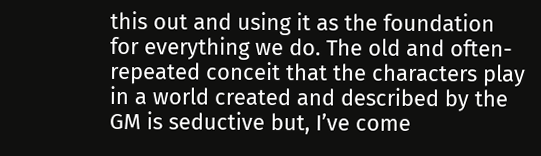this out and using it as the foundation for everything we do. The old and often-repeated conceit that the characters play in a world created and described by the GM is seductive but, I’ve come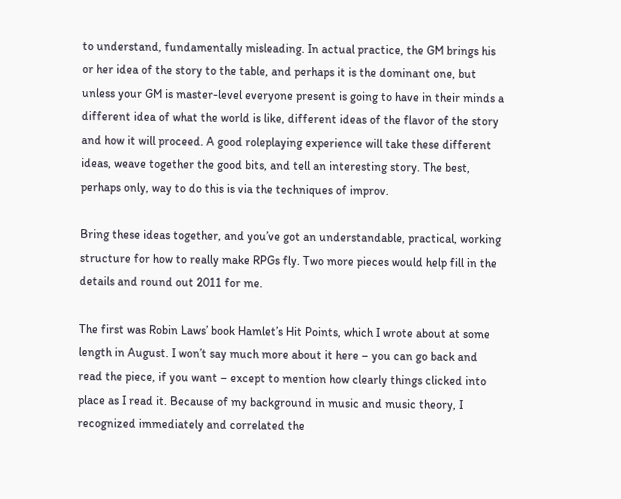to understand, fundamentally misleading. In actual practice, the GM brings his or her idea of the story to the table, and perhaps it is the dominant one, but unless your GM is master-level everyone present is going to have in their minds a different idea of what the world is like, different ideas of the flavor of the story and how it will proceed. A good roleplaying experience will take these different ideas, weave together the good bits, and tell an interesting story. The best, perhaps only, way to do this is via the techniques of improv.

Bring these ideas together, and you’ve got an understandable, practical, working structure for how to really make RPGs fly. Two more pieces would help fill in the details and round out 2011 for me.

The first was Robin Laws’ book Hamlet’s Hit Points, which I wrote about at some length in August. I won’t say much more about it here – you can go back and read the piece, if you want – except to mention how clearly things clicked into place as I read it. Because of my background in music and music theory, I recognized immediately and correlated the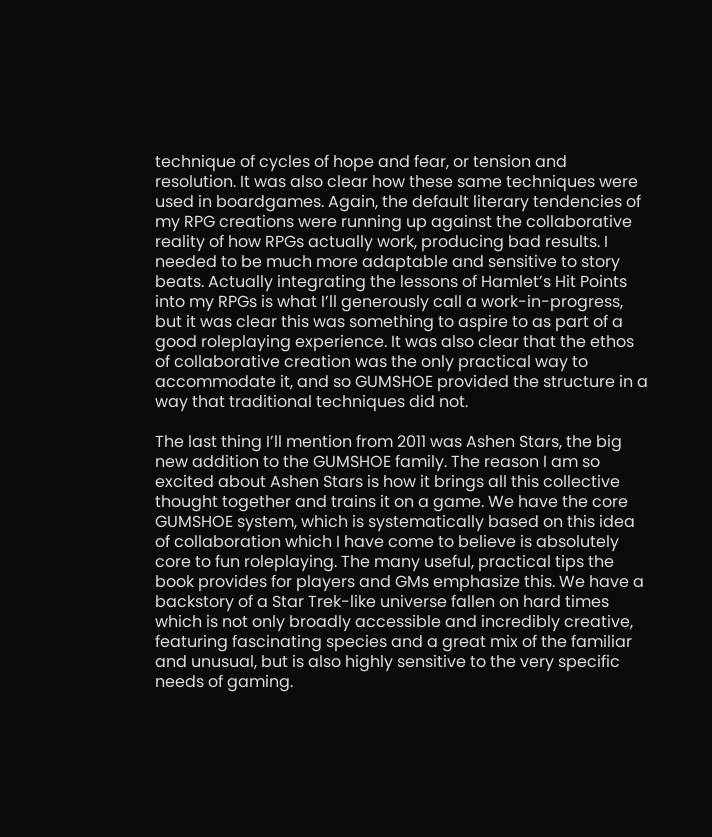technique of cycles of hope and fear, or tension and resolution. It was also clear how these same techniques were used in boardgames. Again, the default literary tendencies of my RPG creations were running up against the collaborative reality of how RPGs actually work, producing bad results. I needed to be much more adaptable and sensitive to story beats. Actually integrating the lessons of Hamlet’s Hit Points into my RPGs is what I’ll generously call a work-in-progress, but it was clear this was something to aspire to as part of a good roleplaying experience. It was also clear that the ethos of collaborative creation was the only practical way to accommodate it, and so GUMSHOE provided the structure in a way that traditional techniques did not.

The last thing I’ll mention from 2011 was Ashen Stars, the big new addition to the GUMSHOE family. The reason I am so excited about Ashen Stars is how it brings all this collective thought together and trains it on a game. We have the core GUMSHOE system, which is systematically based on this idea of collaboration which I have come to believe is absolutely core to fun roleplaying. The many useful, practical tips the book provides for players and GMs emphasize this. We have a backstory of a Star Trek-like universe fallen on hard times which is not only broadly accessible and incredibly creative, featuring fascinating species and a great mix of the familiar and unusual, but is also highly sensitive to the very specific needs of gaming.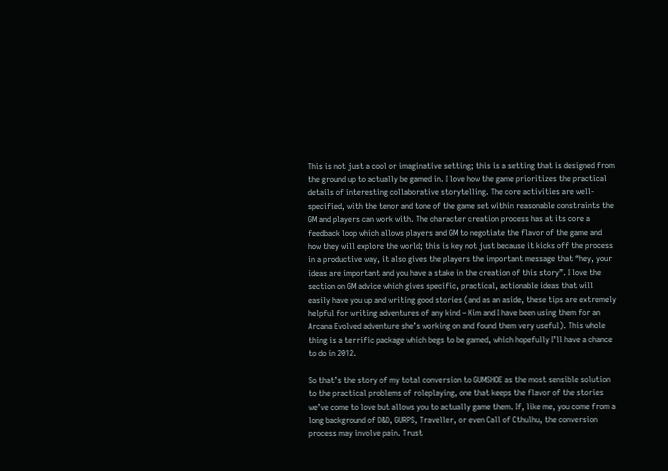This is not just a cool or imaginative setting; this is a setting that is designed from the ground up to actually be gamed in. I love how the game prioritizes the practical details of interesting collaborative storytelling. The core activities are well-specified, with the tenor and tone of the game set within reasonable constraints the GM and players can work with. The character creation process has at its core a feedback loop which allows players and GM to negotiate the flavor of the game and how they will explore the world; this is key not just because it kicks off the process in a productive way, it also gives the players the important message that “hey, your ideas are important and you have a stake in the creation of this story”. I love the section on GM advice which gives specific, practical, actionable ideas that will easily have you up and writing good stories (and as an aside, these tips are extremely helpful for writing adventures of any kind – Kim and I have been using them for an Arcana Evolved adventure she’s working on and found them very useful). This whole thing is a terrific package which begs to be gamed, which hopefully I’ll have a chance to do in 2012.

So that’s the story of my total conversion to GUMSHOE as the most sensible solution to the practical problems of roleplaying, one that keeps the flavor of the stories we’ve come to love but allows you to actually game them. If, like me, you come from a long background of D&D, GURPS, Traveller, or even Call of Cthulhu, the conversion process may involve pain. Trust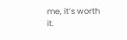me, it’s worth it.